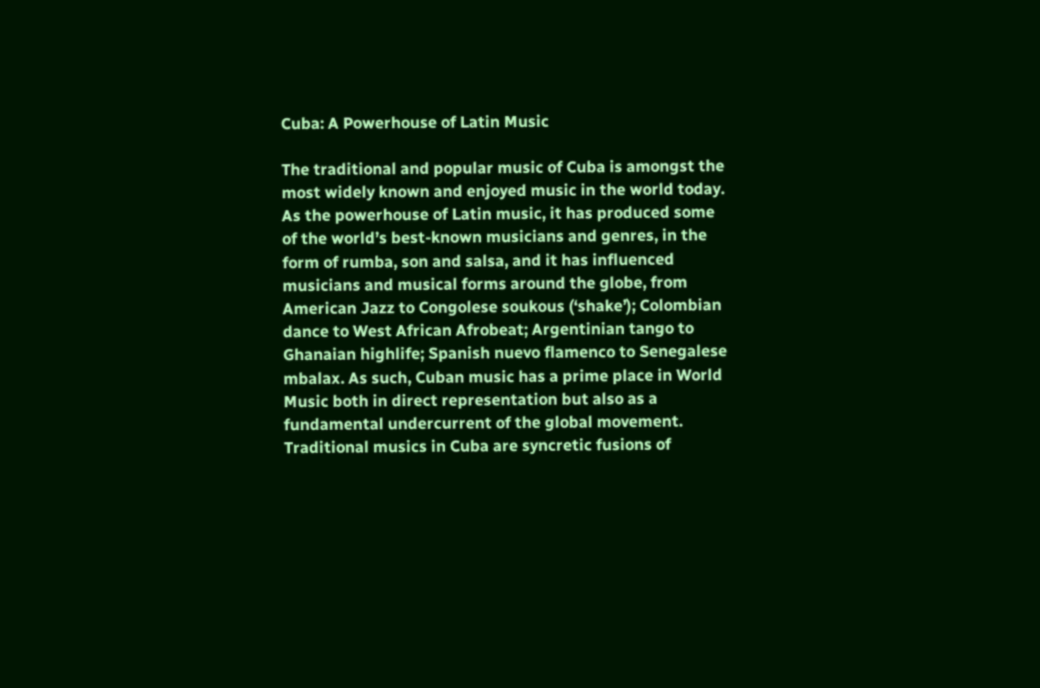Cuba: A Powerhouse of Latin Music

The traditional and popular music of Cuba is amongst the most widely known and enjoyed music in the world today. As the powerhouse of Latin music, it has produced some of the world’s best-known musicians and genres, in the form of rumba, son and salsa, and it has influenced musicians and musical forms around the globe, from American Jazz to Congolese soukous (‘shake’); Colombian dance to West African Afrobeat; Argentinian tango to Ghanaian highlife; Spanish nuevo flamenco to Senegalese mbalax. As such, Cuban music has a prime place in World Music both in direct representation but also as a fundamental undercurrent of the global movement. Traditional musics in Cuba are syncretic fusions of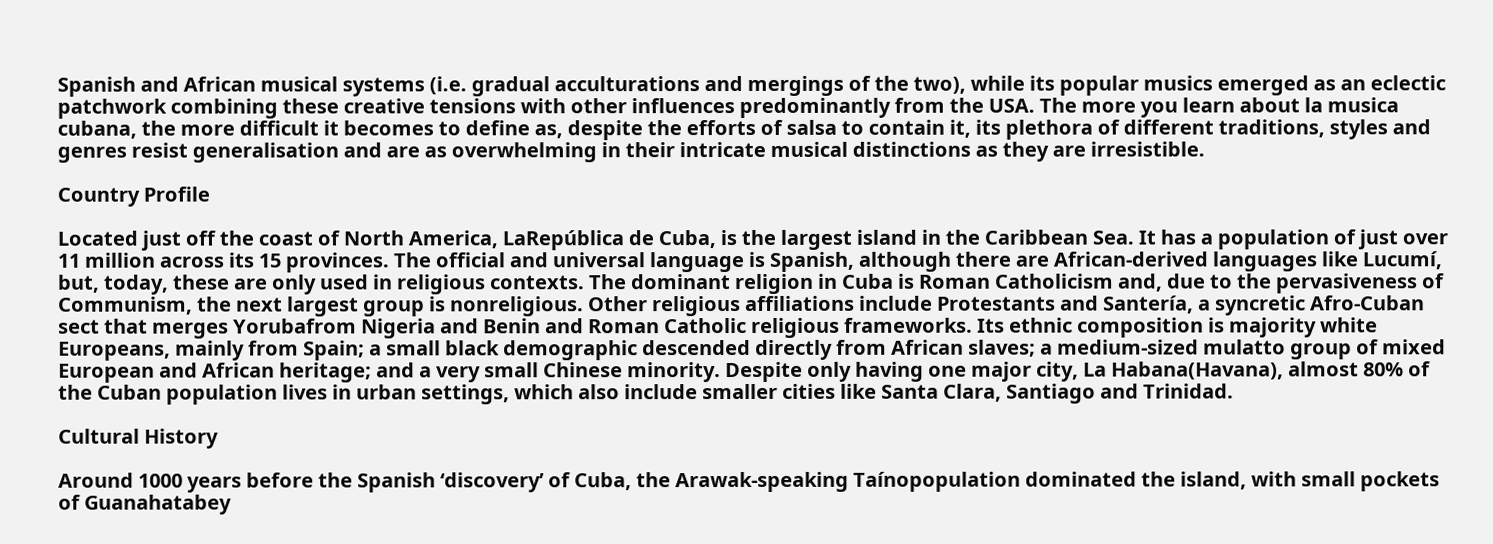Spanish and African musical systems (i.e. gradual acculturations and mergings of the two), while its popular musics emerged as an eclectic patchwork combining these creative tensions with other influences predominantly from the USA. The more you learn about la musica cubana, the more difficult it becomes to define as, despite the efforts of salsa to contain it, its plethora of different traditions, styles and genres resist generalisation and are as overwhelming in their intricate musical distinctions as they are irresistible.

Country Profile

Located just off the coast of North America, LaRepública de Cuba, is the largest island in the Caribbean Sea. It has a population of just over 11 million across its 15 provinces. The official and universal language is Spanish, although there are African-derived languages like Lucumí, but, today, these are only used in religious contexts. The dominant religion in Cuba is Roman Catholicism and, due to the pervasiveness of Communism, the next largest group is nonreligious. Other religious affiliations include Protestants and Santería, a syncretic Afro-Cuban sect that merges Yorubafrom Nigeria and Benin and Roman Catholic religious frameworks. Its ethnic composition is majority white Europeans, mainly from Spain; a small black demographic descended directly from African slaves; a medium-sized mulatto group of mixed European and African heritage; and a very small Chinese minority. Despite only having one major city, La Habana(Havana), almost 80% of the Cuban population lives in urban settings, which also include smaller cities like Santa Clara, Santiago and Trinidad.

Cultural History

Around 1000 years before the Spanish ‘discovery’ of Cuba, the Arawak-speaking Taínopopulation dominated the island, with small pockets of Guanahatabey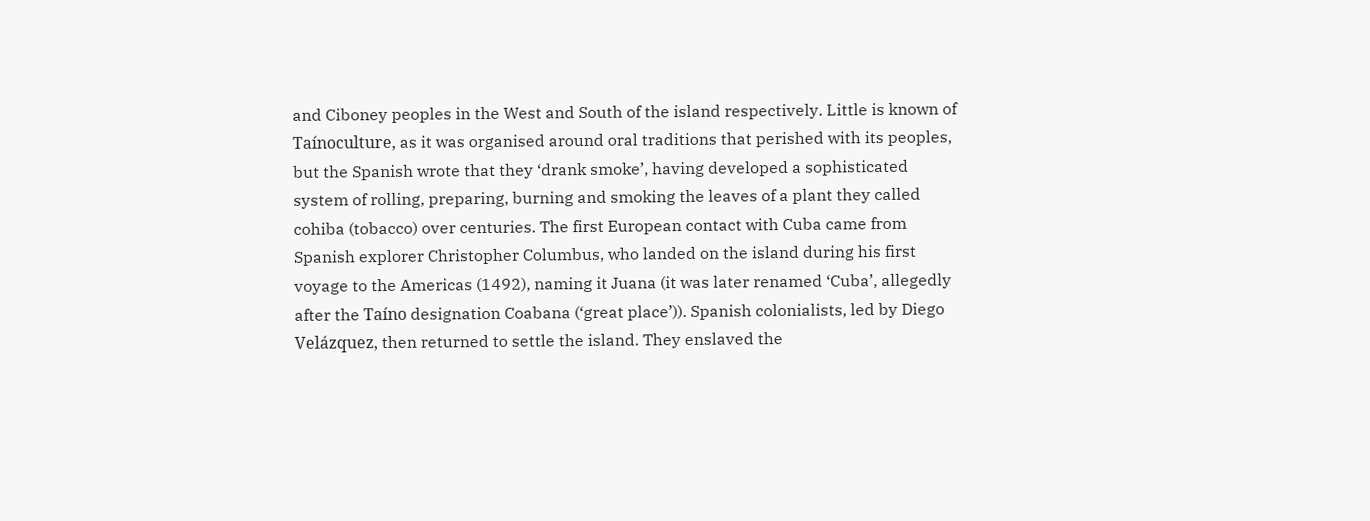and Ciboney peoples in the West and South of the island respectively. Little is known of Taínoculture, as it was organised around oral traditions that perished with its peoples, but the Spanish wrote that they ‘drank smoke’, having developed a sophisticated system of rolling, preparing, burning and smoking the leaves of a plant they called cohiba (tobacco) over centuries. The first European contact with Cuba came from Spanish explorer Christopher Columbus, who landed on the island during his first voyage to the Americas (1492), naming it Juana (it was later renamed ‘Cuba’, allegedly after the Taíno designation Coabana (‘great place’)). Spanish colonialists, led by Diego Velázquez, then returned to settle the island. They enslaved the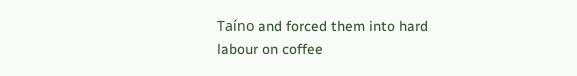Taíno and forced them into hard labour on coffee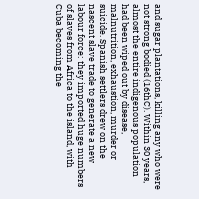and sugar plantations, killing any who were not strong bodied (16thC). Within 30 years, almost the entire indigenous population had been wiped out by disease, malnutrition, exhaustion, murder or suicide. Spanish settlers drew on the nascent slave trade to generate a new labour force: they imported huge numbers of slaves from Africa to the island, with Cuba becoming the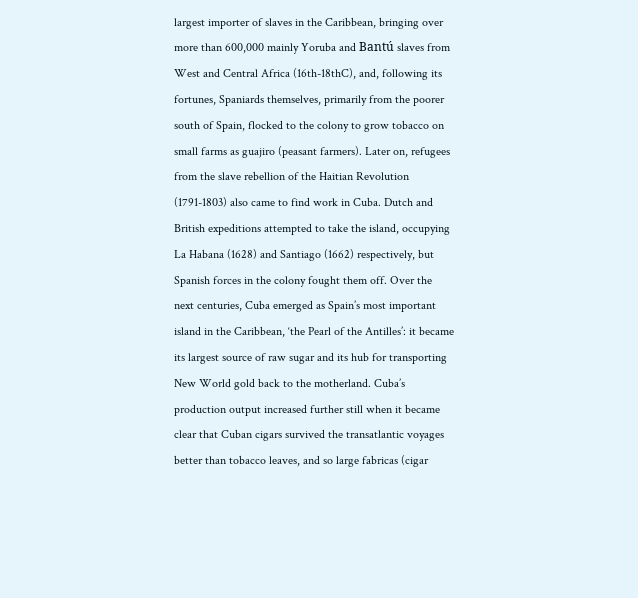largest importer of slaves in the Caribbean, bringing over more than 600,000 mainly Yoruba and Bantú slaves from West and Central Africa (16th-18thC), and, following its fortunes, Spaniards themselves, primarily from the poorer south of Spain, flocked to the colony to grow tobacco on small farms as guajiro (peasant farmers). Later on, refugees from the slave rebellion of the Haitian Revolution (1791-1803) also came to find work in Cuba. Dutch and British expeditions attempted to take the island, occupying La Habana (1628) and Santiago (1662) respectively, but Spanish forces in the colony fought them off. Over the next centuries, Cuba emerged as Spain’s most important island in the Caribbean, ‘the Pearl of the Antilles’: it became its largest source of raw sugar and its hub for transporting New World gold back to the motherland. Cuba’s production output increased further still when it became clear that Cuban cigars survived the transatlantic voyages better than tobacco leaves, and so large fabricas (cigar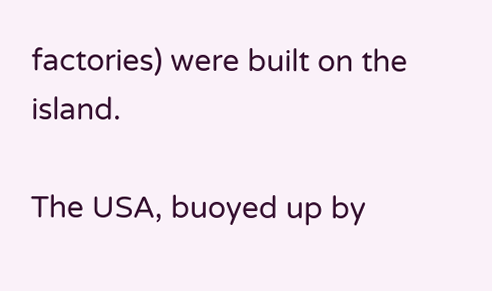factories) were built on the island.

The USA, buoyed up by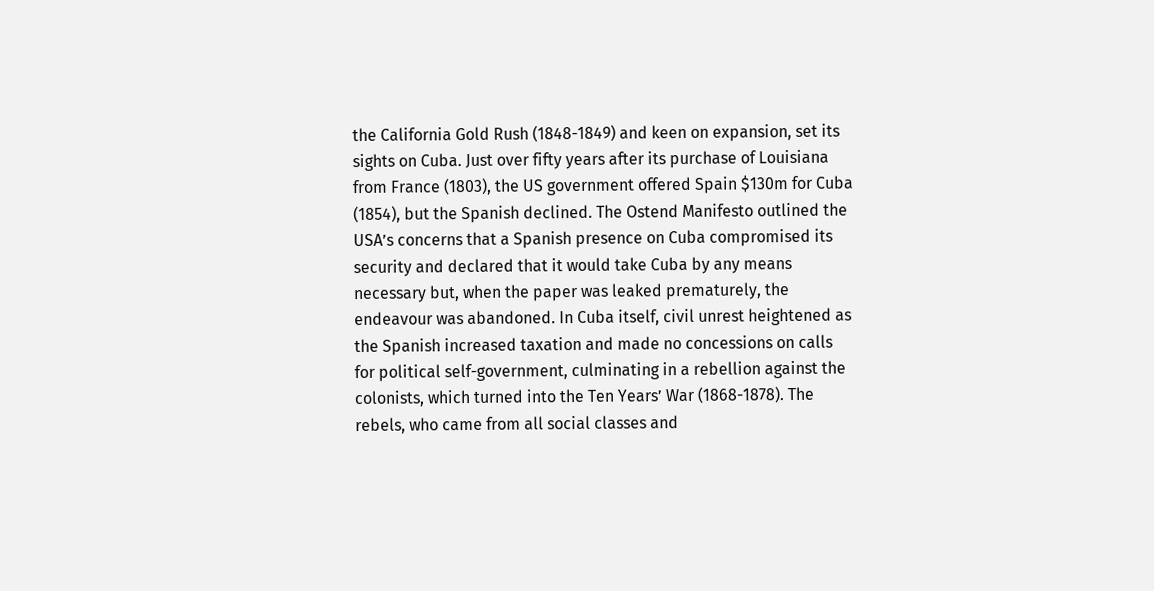the California Gold Rush (1848-1849) and keen on expansion, set its sights on Cuba. Just over fifty years after its purchase of Louisiana from France (1803), the US government offered Spain $130m for Cuba (1854), but the Spanish declined. The Ostend Manifesto outlined the USA’s concerns that a Spanish presence on Cuba compromised its security and declared that it would take Cuba by any means necessary but, when the paper was leaked prematurely, the endeavour was abandoned. In Cuba itself, civil unrest heightened as the Spanish increased taxation and made no concessions on calls for political self-government, culminating in a rebellion against the colonists, which turned into the Ten Years’ War (1868-1878). The rebels, who came from all social classes and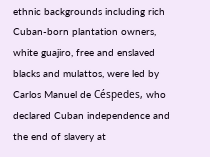ethnic backgrounds including rich Cuban-born plantation owners, white guajiro, free and enslaved blacks and mulattos, were led by Carlos Manuel de Céspedes, who declared Cuban independence and the end of slavery at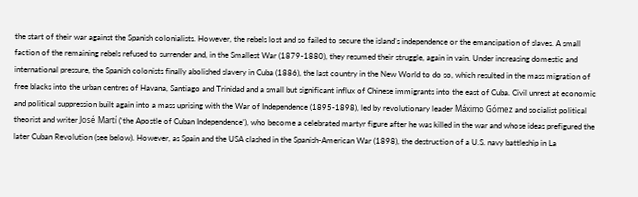the start of their war against the Spanish colonialists. However, the rebels lost and so failed to secure the island’s independence or the emancipation of slaves. A small faction of the remaining rebels refused to surrender and, in the Smallest War (1879-1880), they resumed their struggle, again in vain. Under increasing domestic and international pressure, the Spanish colonists finally abolished slavery in Cuba (1886), the last country in the New World to do so, which resulted in the mass migration of free blacks into the urban centres of Havana, Santiago and Trinidad and a small but significant influx of Chinese immigrants into the east of Cuba. Civil unrest at economic and political suppression built again into a mass uprising with the War of Independence (1895-1898), led by revolutionary leader Máximo Gómez and socialist political theorist and writer José Martí (‘the Apostle of Cuban Independence’), who become a celebrated martyr figure after he was killed in the war and whose ideas prefigured the later Cuban Revolution (see below). However, as Spain and the USA clashed in the Spanish-American War (1898), the destruction of a U.S. navy battleship in La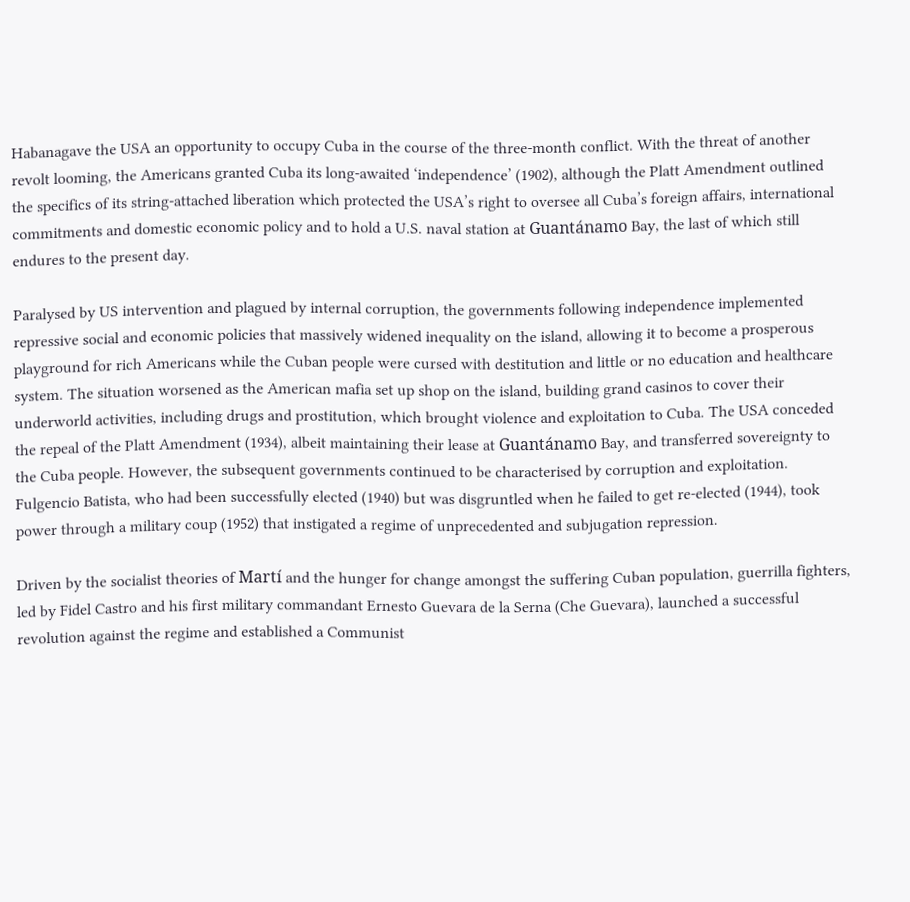Habanagave the USA an opportunity to occupy Cuba in the course of the three-month conflict. With the threat of another revolt looming, the Americans granted Cuba its long-awaited ‘independence’ (1902), although the Platt Amendment outlined the specifics of its string-attached liberation which protected the USA’s right to oversee all Cuba’s foreign affairs, international commitments and domestic economic policy and to hold a U.S. naval station at Guantánamo Bay, the last of which still endures to the present day.

Paralysed by US intervention and plagued by internal corruption, the governments following independence implemented repressive social and economic policies that massively widened inequality on the island, allowing it to become a prosperous playground for rich Americans while the Cuban people were cursed with destitution and little or no education and healthcare system. The situation worsened as the American mafia set up shop on the island, building grand casinos to cover their underworld activities, including drugs and prostitution, which brought violence and exploitation to Cuba. The USA conceded the repeal of the Platt Amendment (1934), albeit maintaining their lease at Guantánamo Bay, and transferred sovereignty to the Cuba people. However, the subsequent governments continued to be characterised by corruption and exploitation. Fulgencio Batista, who had been successfully elected (1940) but was disgruntled when he failed to get re-elected (1944), took power through a military coup (1952) that instigated a regime of unprecedented and subjugation repression.

Driven by the socialist theories of Martí and the hunger for change amongst the suffering Cuban population, guerrilla fighters, led by Fidel Castro and his first military commandant Ernesto Guevara de la Serna (Che Guevara), launched a successful revolution against the regime and established a Communist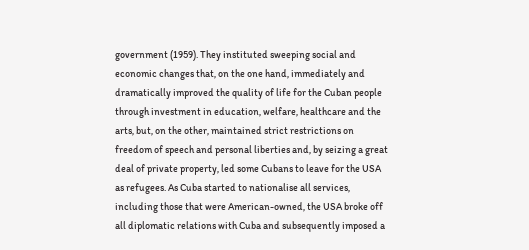government (1959). They instituted sweeping social and economic changes that, on the one hand, immediately and dramatically improved the quality of life for the Cuban people through investment in education, welfare, healthcare and the arts, but, on the other, maintained strict restrictions on freedom of speech and personal liberties and, by seizing a great deal of private property, led some Cubans to leave for the USA as refugees. As Cuba started to nationalise all services, including those that were American-owned, the USA broke off all diplomatic relations with Cuba and subsequently imposed a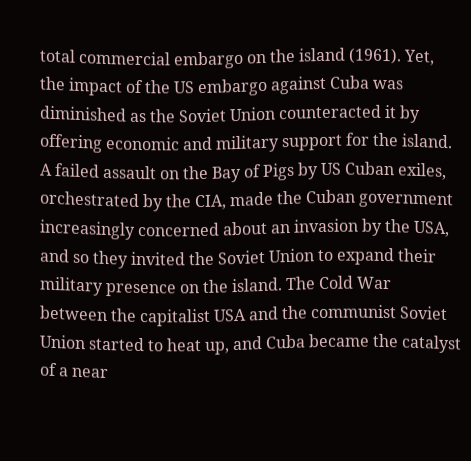total commercial embargo on the island (1961). Yet, the impact of the US embargo against Cuba was diminished as the Soviet Union counteracted it by offering economic and military support for the island. A failed assault on the Bay of Pigs by US Cuban exiles, orchestrated by the CIA, made the Cuban government increasingly concerned about an invasion by the USA, and so they invited the Soviet Union to expand their military presence on the island. The Cold War between the capitalist USA and the communist Soviet Union started to heat up, and Cuba became the catalyst of a near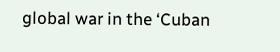global war in the ‘Cuban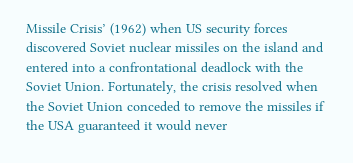Missile Crisis’ (1962) when US security forces discovered Soviet nuclear missiles on the island and entered into a confrontational deadlock with the Soviet Union. Fortunately, the crisis resolved when the Soviet Union conceded to remove the missiles if the USA guaranteed it would never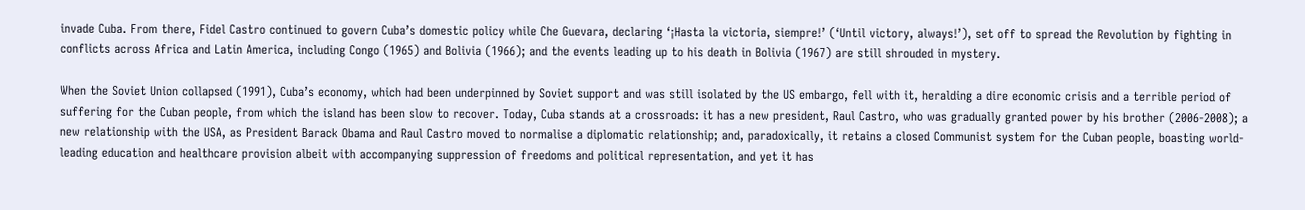invade Cuba. From there, Fidel Castro continued to govern Cuba’s domestic policy while Che Guevara, declaring ‘¡Hasta la victoria, siempre!’ (‘Until victory, always!’), set off to spread the Revolution by fighting in conflicts across Africa and Latin America, including Congo (1965) and Bolivia (1966); and the events leading up to his death in Bolivia (1967) are still shrouded in mystery.

When the Soviet Union collapsed (1991), Cuba’s economy, which had been underpinned by Soviet support and was still isolated by the US embargo, fell with it, heralding a dire economic crisis and a terrible period of suffering for the Cuban people, from which the island has been slow to recover. Today, Cuba stands at a crossroads: it has a new president, Raul Castro, who was gradually granted power by his brother (2006-2008); a new relationship with the USA, as President Barack Obama and Raul Castro moved to normalise a diplomatic relationship; and, paradoxically, it retains a closed Communist system for the Cuban people, boasting world-leading education and healthcare provision albeit with accompanying suppression of freedoms and political representation, and yet it has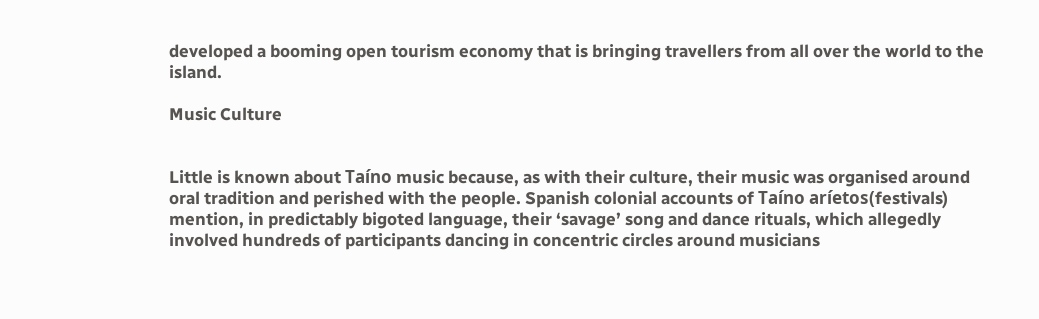developed a booming open tourism economy that is bringing travellers from all over the world to the island.

Music Culture


Little is known about Taíno music because, as with their culture, their music was organised around oral tradition and perished with the people. Spanish colonial accounts of Taíno aríetos(festivals) mention, in predictably bigoted language, their ‘savage’ song and dance rituals, which allegedly involved hundreds of participants dancing in concentric circles around musicians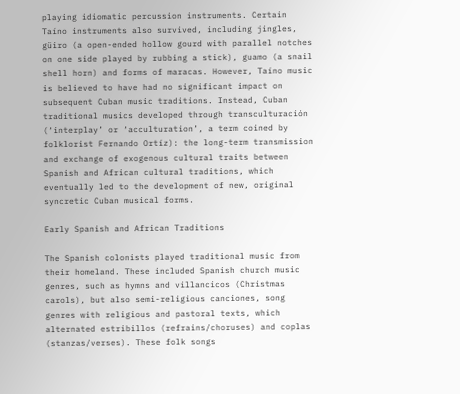playing idiomatic percussion instruments. Certain Taíno instruments also survived, including jingles, güiro (a open-ended hollow gourd with parallel notches on one side played by rubbing a stick), guamo (a snail shell horn) and forms of maracas. However, Taíno music is believed to have had no significant impact on subsequent Cuban music traditions. Instead, Cuban traditional musics developed through transculturación (‘interplay’ or ‘acculturation’, a term coined by folklorist Fernando Ortíz): the long-term transmission and exchange of exogenous cultural traits between Spanish and African cultural traditions, which eventually led to the development of new, original syncretic Cuban musical forms.

Early Spanish and African Traditions

The Spanish colonists played traditional music from their homeland. These included Spanish church music genres, such as hymns and villancicos (Christmas carols), but also semi-religious canciones, song genres with religious and pastoral texts, which alternated estribillos (refrains/choruses) and coplas (stanzas/verses). These folk songs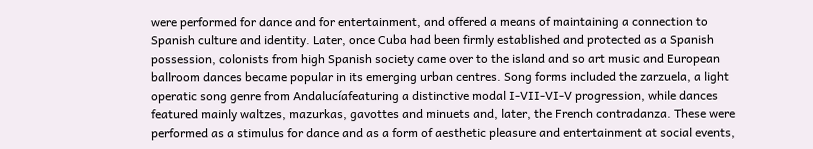were performed for dance and for entertainment, and offered a means of maintaining a connection to Spanish culture and identity. Later, once Cuba had been firmly established and protected as a Spanish possession, colonists from high Spanish society came over to the island and so art music and European ballroom dances became popular in its emerging urban centres. Song forms included the zarzuela, a light operatic song genre from Andalucíafeaturing a distinctive modal I-VII-VI-V progression, while dances featured mainly waltzes, mazurkas, gavottes and minuets and, later, the French contradanza. These were performed as a stimulus for dance and as a form of aesthetic pleasure and entertainment at social events,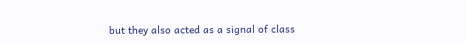but they also acted as a signal of class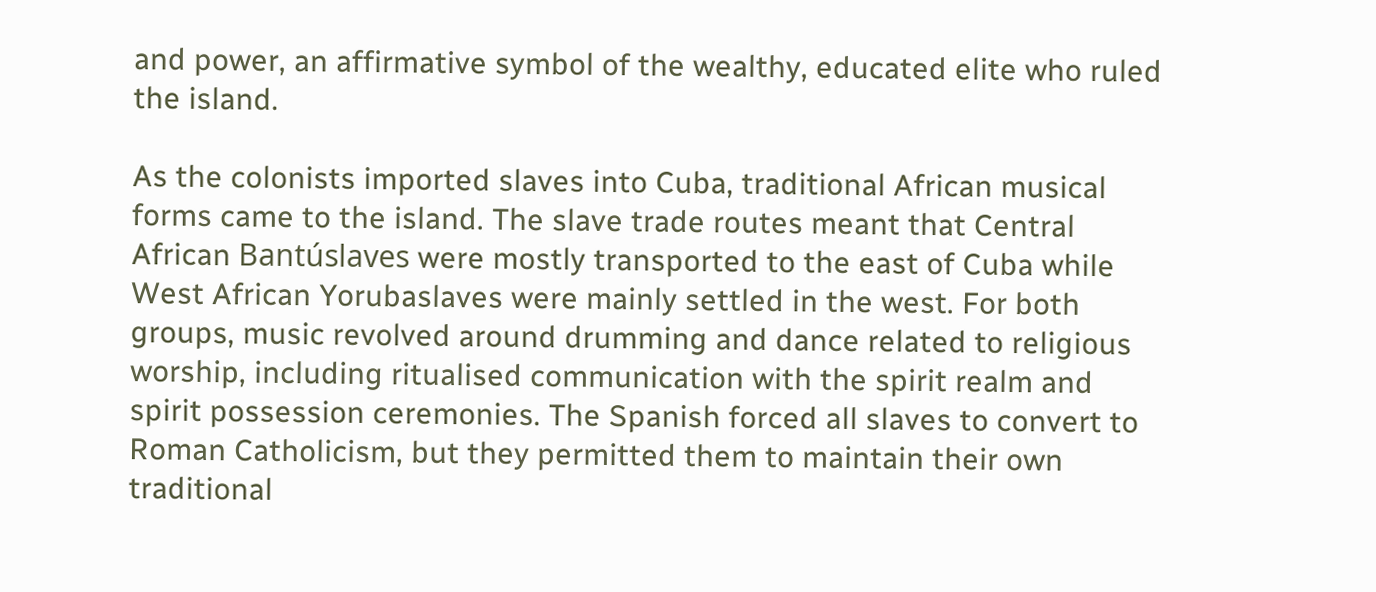and power, an affirmative symbol of the wealthy, educated elite who ruled the island.

As the colonists imported slaves into Cuba, traditional African musical forms came to the island. The slave trade routes meant that Central African Bantúslaves were mostly transported to the east of Cuba while West African Yorubaslaves were mainly settled in the west. For both groups, music revolved around drumming and dance related to religious worship, including ritualised communication with the spirit realm and spirit possession ceremonies. The Spanish forced all slaves to convert to Roman Catholicism, but they permitted them to maintain their own traditional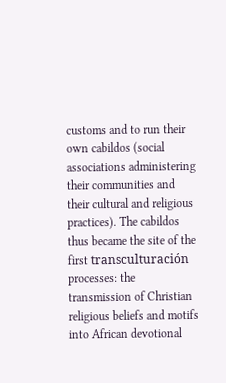customs and to run their own cabildos (social associations administering their communities and their cultural and religious practices). The cabildos thus became the site of the first transculturación processes: the transmission of Christian religious beliefs and motifs into African devotional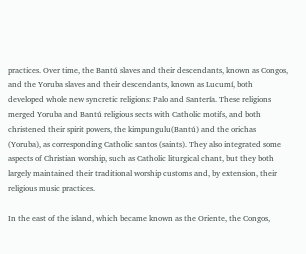practices. Over time, the Bantú slaves and their descendants, known as Congos, and the Yoruba slaves and their descendants, known as Lucumí, both developed whole new syncretic religions: Palo and Santería. These religions merged Yoruba and Bantú religious sects with Catholic motifs, and both christened their spirit powers, the kimpungulu(Bantú) and the orichas (Yoruba), as corresponding Catholic santos (saints). They also integrated some aspects of Christian worship, such as Catholic liturgical chant, but they both largely maintained their traditional worship customs and, by extension, their religious music practices.

In the east of the island, which became known as the Oriente, the Congos,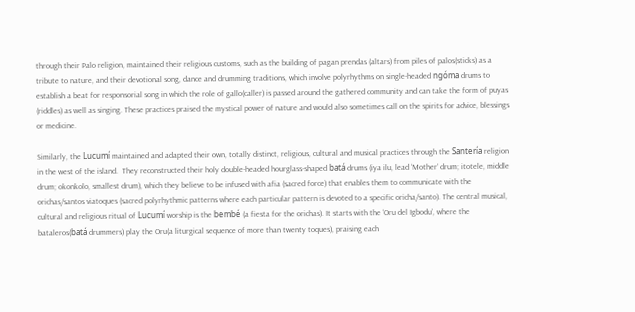through their Palo religion, maintained their religious customs, such as the building of pagan prendas (altars) from piles of palos(sticks) as a tribute to nature, and their devotional song, dance and drumming traditions, which involve polyrhythms on single-headed ngóma drums to establish a beat for responsorial song in which the role of gallo(caller) is passed around the gathered community and can take the form of puyas (riddles) as well as singing. These practices praised the mystical power of nature and would also sometimes call on the spirits for advice, blessings or medicine.

Similarly, the Lucumí maintained and adapted their own, totally distinct, religious, cultural and musical practices through the Santería religion in the west of the island.  They reconstructed their holy double-headed hourglass-shaped batá drums (iya ilu, lead ‘Mother’ drum; itotele, middle drum; okonkolo, smallest drum), which they believe to be infused with afia (sacred force) that enables them to communicate with the orichas/santos viatoques (sacred polyrhythmic patterns where each particular pattern is devoted to a specific oricha/santo). The central musical, cultural and religious ritual of Lucumí worship is the bembé (a fiesta for the orichas). It starts with the ‘Oru del Igbodu’, where the bataleros(batá drummers) play the Oru(a liturgical sequence of more than twenty toques), praising each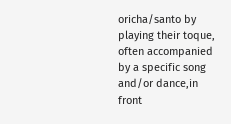oricha/santo by playing their toque, often accompanied by a specific song and/or dance,in front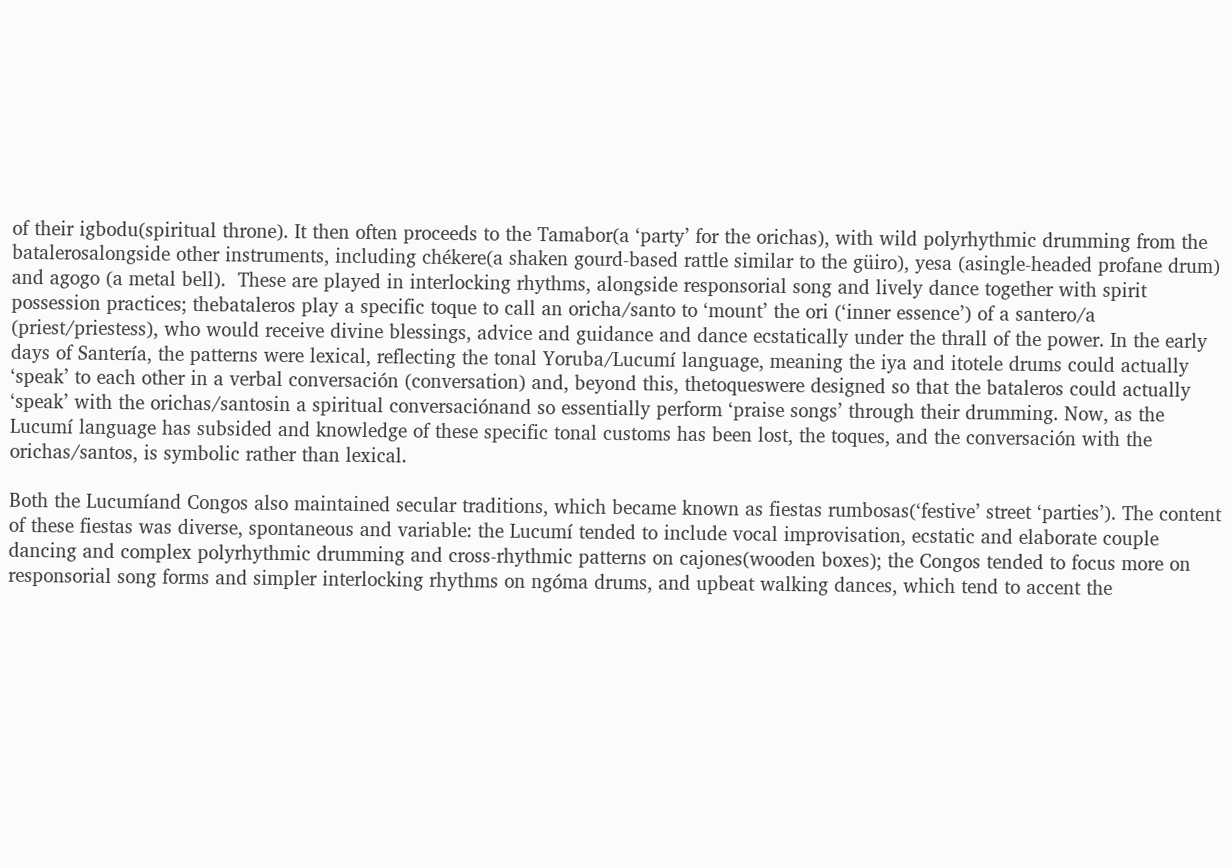of their igbodu(spiritual throne). It then often proceeds to the Tamabor(a ‘party’ for the orichas), with wild polyrhythmic drumming from the batalerosalongside other instruments, including chékere(a shaken gourd-based rattle similar to the güiro), yesa (asingle-headed profane drum) and agogo (a metal bell).  These are played in interlocking rhythms, alongside responsorial song and lively dance together with spirit possession practices; thebataleros play a specific toque to call an oricha/santo to ‘mount’ the ori (‘inner essence’) of a santero/a (priest/priestess), who would receive divine blessings, advice and guidance and dance ecstatically under the thrall of the power. In the early days of Santería, the patterns were lexical, reflecting the tonal Yoruba/Lucumí language, meaning the iya and itotele drums could actually  ‘speak’ to each other in a verbal conversación (conversation) and, beyond this, thetoqueswere designed so that the bataleros could actually ‘speak’ with the orichas/santosin a spiritual conversaciónand so essentially perform ‘praise songs’ through their drumming. Now, as the Lucumí language has subsided and knowledge of these specific tonal customs has been lost, the toques, and the conversación with the orichas/santos, is symbolic rather than lexical.

Both the Lucumíand Congos also maintained secular traditions, which became known as fiestas rumbosas(‘festive’ street ‘parties’). The content of these fiestas was diverse, spontaneous and variable: the Lucumí tended to include vocal improvisation, ecstatic and elaborate couple dancing and complex polyrhythmic drumming and cross-rhythmic patterns on cajones(wooden boxes); the Congos tended to focus more on responsorial song forms and simpler interlocking rhythms on ngóma drums, and upbeat walking dances, which tend to accent the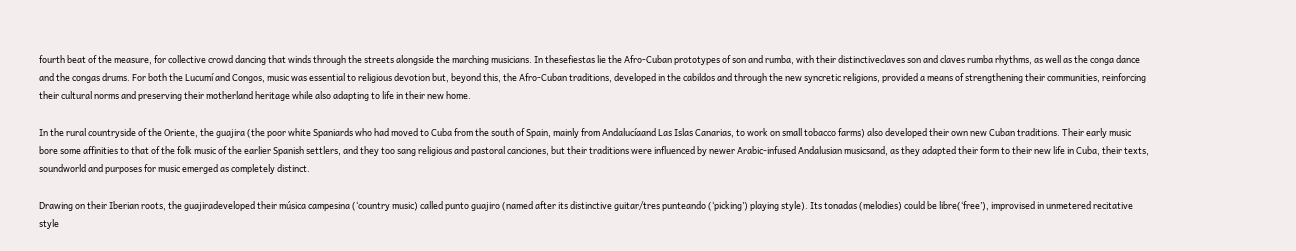fourth beat of the measure, for collective crowd dancing that winds through the streets alongside the marching musicians. In thesefiestas lie the Afro-Cuban prototypes of son and rumba, with their distinctiveclaves son and claves rumba rhythms, as well as the conga dance and the congas drums. For both the Lucumí and Congos, music was essential to religious devotion but, beyond this, the Afro-Cuban traditions, developed in the cabildos and through the new syncretic religions, provided a means of strengthening their communities, reinforcing their cultural norms and preserving their motherland heritage while also adapting to life in their new home.

In the rural countryside of the Oriente, the guajira (the poor white Spaniards who had moved to Cuba from the south of Spain, mainly from Andalucíaand Las Islas Canarias, to work on small tobacco farms) also developed their own new Cuban traditions. Their early music bore some affinities to that of the folk music of the earlier Spanish settlers, and they too sang religious and pastoral canciones, but their traditions were influenced by newer Arabic-infused Andalusian musicsand, as they adapted their form to their new life in Cuba, their texts, soundworld and purposes for music emerged as completely distinct.

Drawing on their Iberian roots, the guajiradeveloped their música campesina (‘country music) called punto guajiro (named after its distinctive guitar/tres punteando (‘picking’) playing style). Its tonadas (melodies) could be libre(‘free’), improvised in unmetered recitative style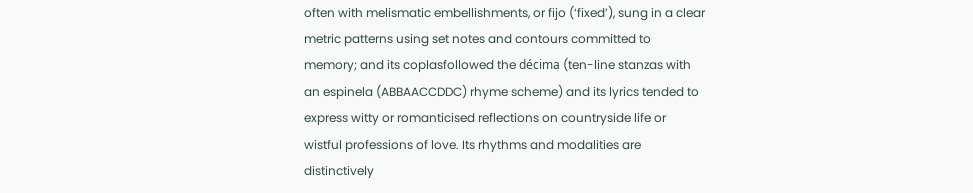often with melismatic embellishments, or fijo (‘fixed’), sung in a clear metric patterns using set notes and contours committed to memory; and its coplasfollowed the décima (ten-line stanzas with an espinela (ABBAACCDDC) rhyme scheme) and its lyrics tended to express witty or romanticised reflections on countryside life or wistful professions of love. Its rhythms and modalities are distinctively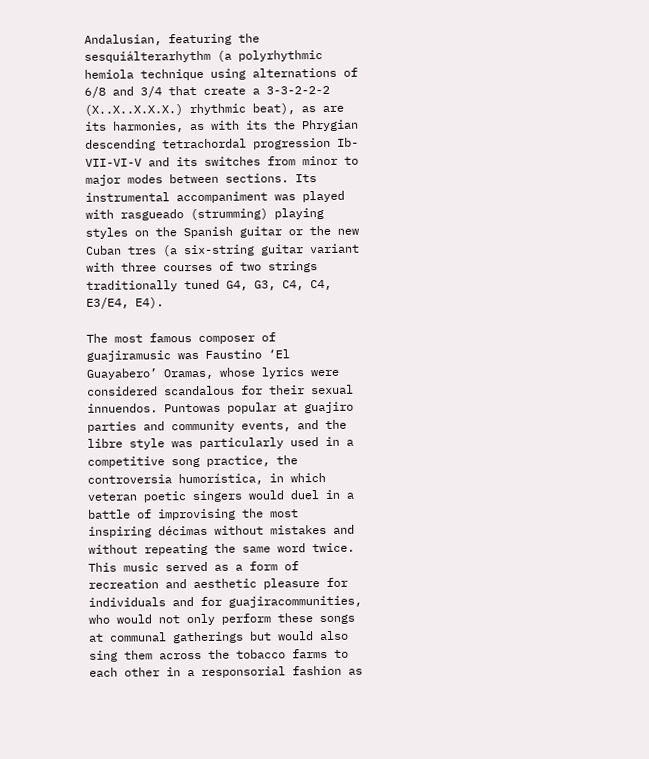Andalusian, featuring the sesquiálterarhythm (a polyrhythmic hemiola technique using alternations of 6/8 and 3/4 that create a 3-3-2-2-2 (X..X..X.X.X.) rhythmic beat), as are its harmonies, as with its the Phrygian descending tetrachordal progression Ib-VII-VI-V and its switches from minor to major modes between sections. Its instrumental accompaniment was played with rasgueado (strumming) playing styles on the Spanish guitar or the new Cuban tres (a six-string guitar variant with three courses of two strings traditionally tuned G4, G3, C4, C4, E3/E4, E4).

The most famous composer of guajiramusic was Faustino ‘El Guayabero’ Oramas, whose lyrics were considered scandalous for their sexual innuendos. Puntowas popular at guajiro parties and community events, and the libre style was particularly used in a competitive song practice, the controversia humorística, in which veteran poetic singers would duel in a battle of improvising the most inspiring décimas without mistakes and without repeating the same word twice. This music served as a form of recreation and aesthetic pleasure for individuals and for guajiracommunities, who would not only perform these songs at communal gatherings but would also sing them across the tobacco farms to each other in a responsorial fashion as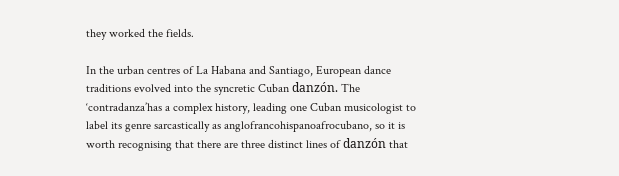they worked the fields.

In the urban centres of La Habana and Santiago, European dance traditions evolved into the syncretic Cuban danzón. The ‘contradanza’has a complex history, leading one Cuban musicologist to label its genre sarcastically as anglofrancohispanoafrocubano, so it is worth recognising that there are three distinct lines of danzón that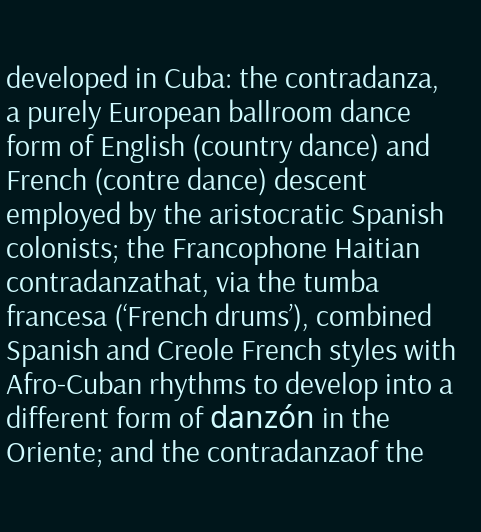developed in Cuba: the contradanza, a purely European ballroom dance form of English (country dance) and French (contre dance) descent employed by the aristocratic Spanish colonists; the Francophone Haitian contradanzathat, via the tumba francesa (‘French drums’), combined Spanish and Creole French styles with Afro-Cuban rhythms to develop into a different form of danzón in the Oriente; and the contradanzaof the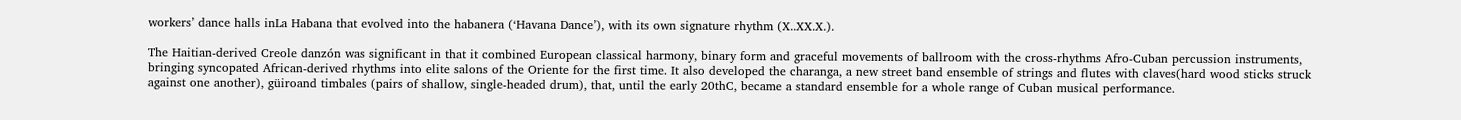workers’ dance halls inLa Habana that evolved into the habanera (‘Havana Dance’), with its own signature rhythm (X..XX.X.).

The Haitian-derived Creole danzón was significant in that it combined European classical harmony, binary form and graceful movements of ballroom with the cross-rhythms Afro-Cuban percussion instruments, bringing syncopated African-derived rhythms into elite salons of the Oriente for the first time. It also developed the charanga, a new street band ensemble of strings and flutes with claves(hard wood sticks struck against one another), güiroand timbales (pairs of shallow, single-headed drum), that, until the early 20thC, became a standard ensemble for a whole range of Cuban musical performance.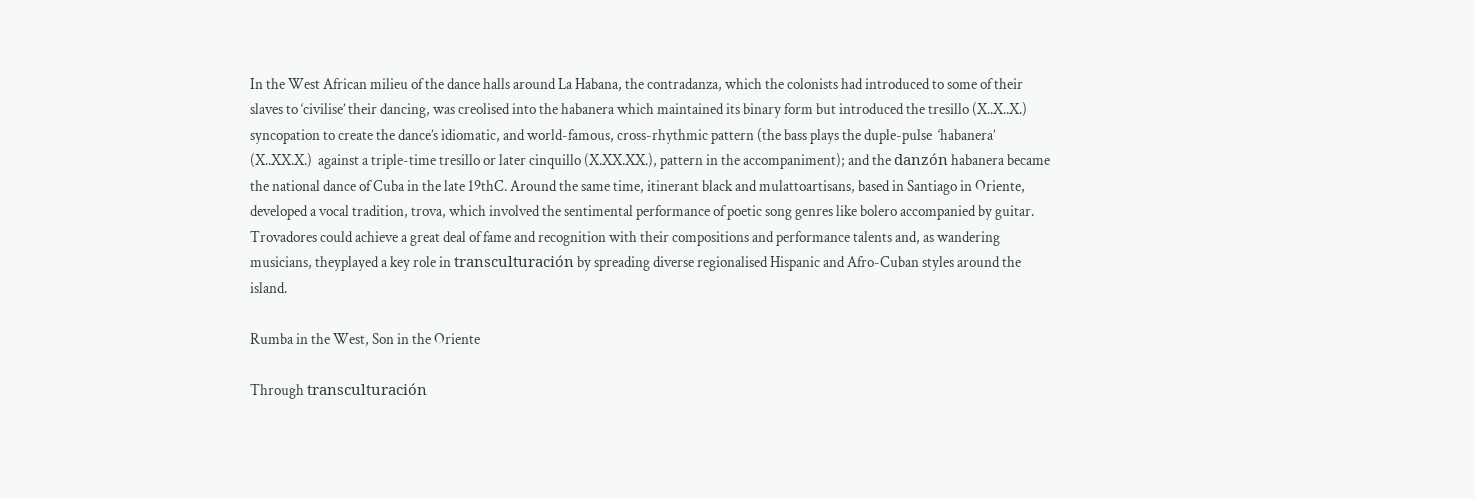In the West African milieu of the dance halls around La Habana, the contradanza, which the colonists had introduced to some of their slaves to ‘civilise’ their dancing, was creolised into the habanera which maintained its binary form but introduced the tresillo (X..X..X.) syncopation to create the dance’s idiomatic, and world-famous, cross-rhythmic pattern (the bass plays the duple-pulse  ‘habanera’ (X..XX.X.)  against a triple-time tresillo or later cinquillo (X.XX.XX.), pattern in the accompaniment); and the danzón habanera became the national dance of Cuba in the late 19thC. Around the same time, itinerant black and mulattoartisans, based in Santiago in Oriente, developed a vocal tradition, trova, which involved the sentimental performance of poetic song genres like bolero accompanied by guitar. Trovadores could achieve a great deal of fame and recognition with their compositions and performance talents and, as wandering musicians, theyplayed a key role in transculturación by spreading diverse regionalised Hispanic and Afro-Cuban styles around the island.

Rumba in the West, Son in the Oriente

Through transculturación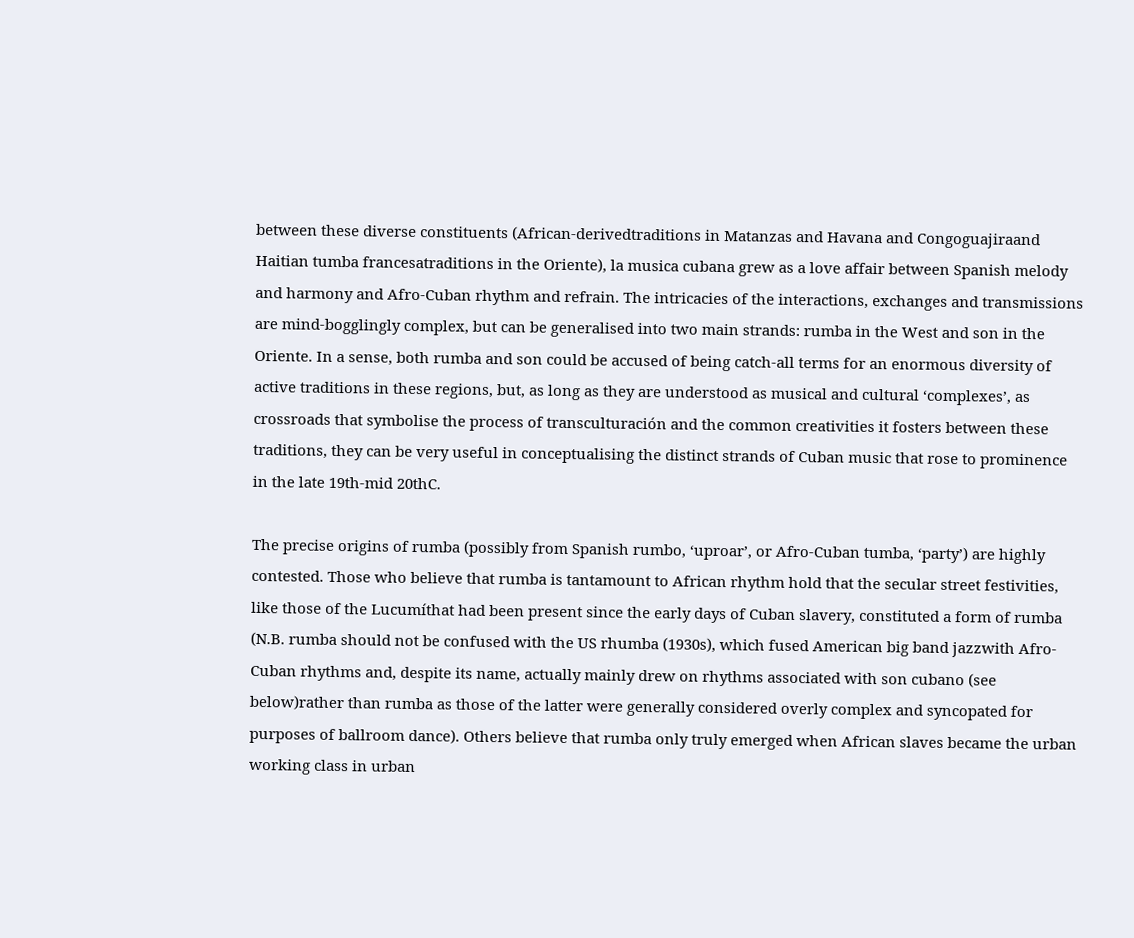between these diverse constituents (African-derivedtraditions in Matanzas and Havana and Congoguajiraand Haitian tumba francesatraditions in the Oriente), la musica cubana grew as a love affair between Spanish melody and harmony and Afro-Cuban rhythm and refrain. The intricacies of the interactions, exchanges and transmissions are mind-bogglingly complex, but can be generalised into two main strands: rumba in the West and son in the Oriente. In a sense, both rumba and son could be accused of being catch-all terms for an enormous diversity of active traditions in these regions, but, as long as they are understood as musical and cultural ‘complexes’, as crossroads that symbolise the process of transculturación and the common creativities it fosters between these traditions, they can be very useful in conceptualising the distinct strands of Cuban music that rose to prominence in the late 19th-mid 20thC.

The precise origins of rumba (possibly from Spanish rumbo, ‘uproar’, or Afro-Cuban tumba, ‘party’) are highly contested. Those who believe that rumba is tantamount to African rhythm hold that the secular street festivities, like those of the Lucumíthat had been present since the early days of Cuban slavery, constituted a form of rumba (N.B. rumba should not be confused with the US rhumba (1930s), which fused American big band jazzwith Afro-Cuban rhythms and, despite its name, actually mainly drew on rhythms associated with son cubano (see below)rather than rumba as those of the latter were generally considered overly complex and syncopated for purposes of ballroom dance). Others believe that rumba only truly emerged when African slaves became the urban working class in urban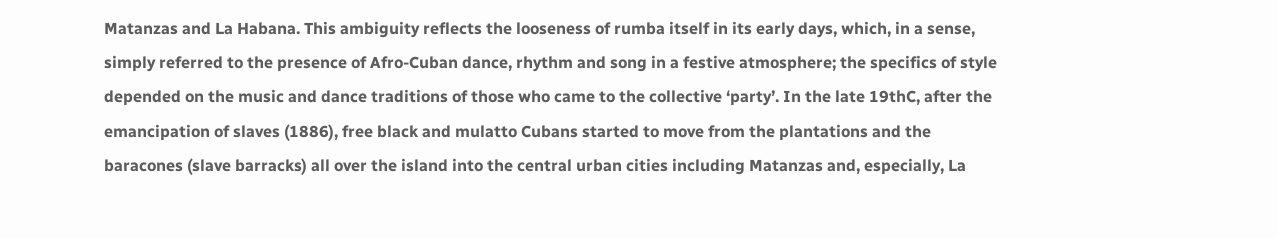Matanzas and La Habana. This ambiguity reflects the looseness of rumba itself in its early days, which, in a sense, simply referred to the presence of Afro-Cuban dance, rhythm and song in a festive atmosphere; the specifics of style depended on the music and dance traditions of those who came to the collective ‘party’. In the late 19thC, after the emancipation of slaves (1886), free black and mulatto Cubans started to move from the plantations and the baracones (slave barracks) all over the island into the central urban cities including Matanzas and, especially, La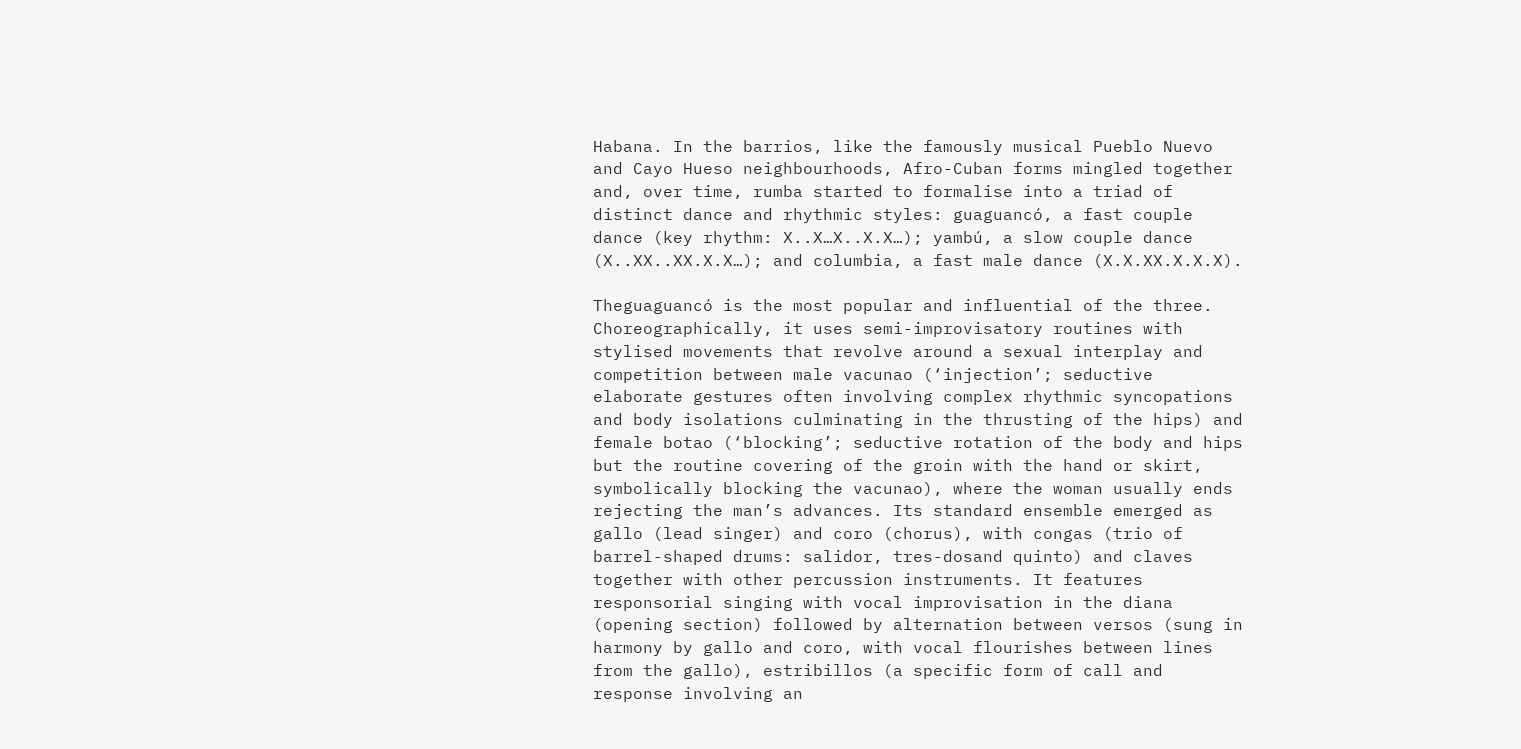Habana. In the barrios, like the famously musical Pueblo Nuevo and Cayo Hueso neighbourhoods, Afro-Cuban forms mingled together and, over time, rumba started to formalise into a triad of distinct dance and rhythmic styles: guaguancó, a fast couple dance (key rhythm: X..X…X..X.X…); yambú, a slow couple dance (X..XX..XX.X.X…); and columbia, a fast male dance (X.X.XX.X.X.X).

Theguaguancó is the most popular and influential of the three. Choreographically, it uses semi-improvisatory routines with stylised movements that revolve around a sexual interplay and competition between male vacunao (‘injection’; seductive elaborate gestures often involving complex rhythmic syncopations and body isolations culminating in the thrusting of the hips) and female botao (‘blocking’; seductive rotation of the body and hips but the routine covering of the groin with the hand or skirt, symbolically blocking the vacunao), where the woman usually ends rejecting the man’s advances. Its standard ensemble emerged as gallo (lead singer) and coro (chorus), with congas (trio of barrel-shaped drums: salidor, tres-dosand quinto) and claves together with other percussion instruments. It features responsorial singing with vocal improvisation in the diana (opening section) followed by alternation between versos (sung in harmony by gallo and coro, with vocal flourishes between lines from the gallo), estribillos (a specific form of call and response involving an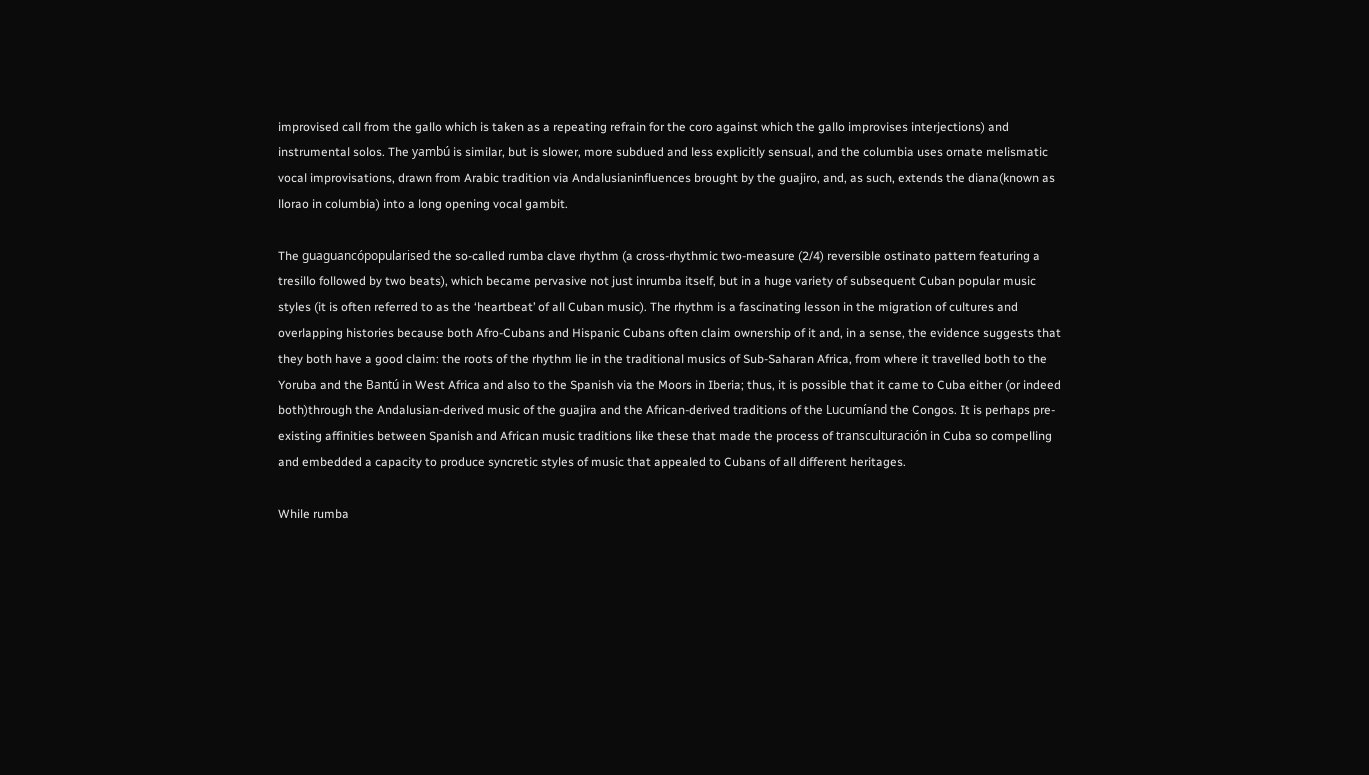improvised call from the gallo which is taken as a repeating refrain for the coro against which the gallo improvises interjections) and instrumental solos. The yambú is similar, but is slower, more subdued and less explicitly sensual, and the columbia uses ornate melismatic vocal improvisations, drawn from Arabic tradition via Andalusianinfluences brought by the guajiro, and, as such, extends the diana(known as llorao in columbia) into a long opening vocal gambit.

The guaguancópopularised the so-called rumba clave rhythm (a cross-rhythmic two-measure (2/4) reversible ostinato pattern featuring a tresillo followed by two beats), which became pervasive not just inrumba itself, but in a huge variety of subsequent Cuban popular music styles (it is often referred to as the ‘heartbeat’ of all Cuban music). The rhythm is a fascinating lesson in the migration of cultures and overlapping histories because both Afro-Cubans and Hispanic Cubans often claim ownership of it and, in a sense, the evidence suggests that they both have a good claim: the roots of the rhythm lie in the traditional musics of Sub-Saharan Africa, from where it travelled both to the Yoruba and the Bantú in West Africa and also to the Spanish via the Moors in Iberia; thus, it is possible that it came to Cuba either (or indeed both)through the Andalusian-derived music of the guajira and the African-derived traditions of the Lucumíand the Congos. It is perhaps pre-existing affinities between Spanish and African music traditions like these that made the process of transculturación in Cuba so compelling and embedded a capacity to produce syncretic styles of music that appealed to Cubans of all different heritages.

While rumba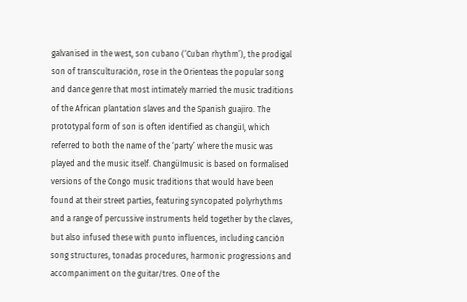galvanised in the west, son cubano (‘Cuban rhythm’), the prodigal son of transculturación, rose in the Orienteas the popular song and dance genre that most intimately married the music traditions of the African plantation slaves and the Spanish guajiro. The prototypal form of son is often identified as changüí, which referred to both the name of the ‘party’ where the music was played and the music itself. Changüímusic is based on formalised versions of the Congo music traditions that would have been found at their street parties, featuring syncopated polyrhythms and a range of percussive instruments held together by the claves, but also infused these with punto influences, including canción song structures, tonadas procedures, harmonic progressions and accompaniment on the guitar/tres. One of the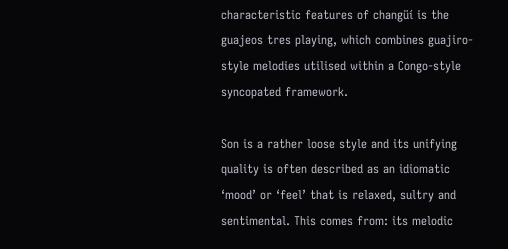characteristic features of changüí is the guajeos tres playing, which combines guajiro-style melodies utilised within a Congo-style syncopated framework.

Son is a rather loose style and its unifying quality is often described as an idiomatic ‘mood’ or ‘feel’ that is relaxed, sultry and sentimental. This comes from: its melodic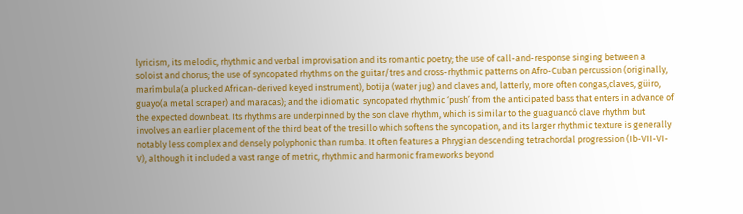lyricism, its melodic, rhythmic and verbal improvisation and its romantic poetry; the use of call-and-response singing between a soloist and chorus; the use of syncopated rhythms on the guitar/tres and cross-rhythmic patterns on Afro-Cuban percussion (originally, marímbula(a plucked African-derived keyed instrument), botija (water jug) and claves and, latterly, more often congas,claves, güiro, guayo(a metal scraper) and maracas); and the idiomatic  syncopated rhythmic ‘push’ from the anticipated bass that enters in advance of the expected downbeat. Its rhythms are underpinned by the son clave rhythm, which is similar to the guaguancó clave rhythm but involves an earlier placement of the third beat of the tresillo which softens the syncopation, and its larger rhythmic texture is generally notably less complex and densely polyphonic than rumba. It often features a Phrygian descending tetrachordal progression (Ib-VII-VI-V), although it included a vast range of metric, rhythmic and harmonic frameworks beyond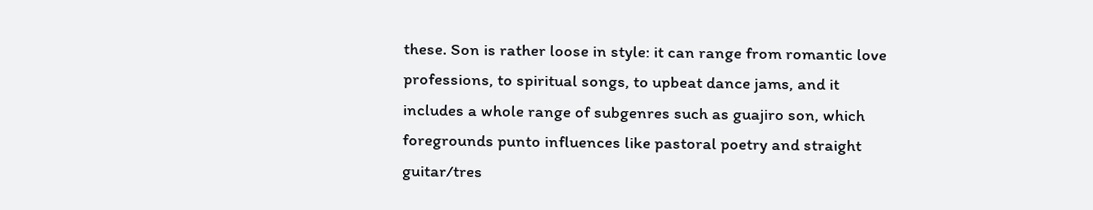these. Son is rather loose in style: it can range from romantic love professions, to spiritual songs, to upbeat dance jams, and it includes a whole range of subgenres such as guajiro son, which foregrounds punto influences like pastoral poetry and straight guitar/tres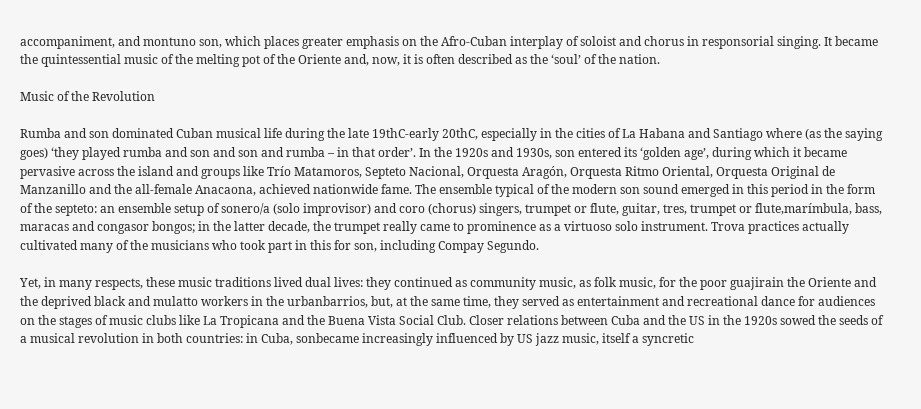accompaniment, and montuno son, which places greater emphasis on the Afro-Cuban interplay of soloist and chorus in responsorial singing. It became the quintessential music of the melting pot of the Oriente and, now, it is often described as the ‘soul’ of the nation.

Music of the Revolution

Rumba and son dominated Cuban musical life during the late 19thC-early 20thC, especially in the cities of La Habana and Santiago where (as the saying goes) ‘they played rumba and son and son and rumba – in that order’. In the 1920s and 1930s, son entered its ‘golden age’, during which it became pervasive across the island and groups like Trío Matamoros, Septeto Nacional, Orquesta Aragón, Orquesta Ritmo Oriental, Orquesta Original de Manzanillo and the all-female Anacaona, achieved nationwide fame. The ensemble typical of the modern son sound emerged in this period in the form of the septeto: an ensemble setup of sonero/a (solo improvisor) and coro (chorus) singers, trumpet or flute, guitar, tres, trumpet or flute,marímbula, bass, maracas and congasor bongos; in the latter decade, the trumpet really came to prominence as a virtuoso solo instrument. Trova practices actually cultivated many of the musicians who took part in this for son, including Compay Segundo.

Yet, in many respects, these music traditions lived dual lives: they continued as community music, as folk music, for the poor guajirain the Oriente and the deprived black and mulatto workers in the urbanbarrios, but, at the same time, they served as entertainment and recreational dance for audiences on the stages of music clubs like La Tropicana and the Buena Vista Social Club. Closer relations between Cuba and the US in the 1920s sowed the seeds of a musical revolution in both countries: in Cuba, sonbecame increasingly influenced by US jazz music, itself a syncretic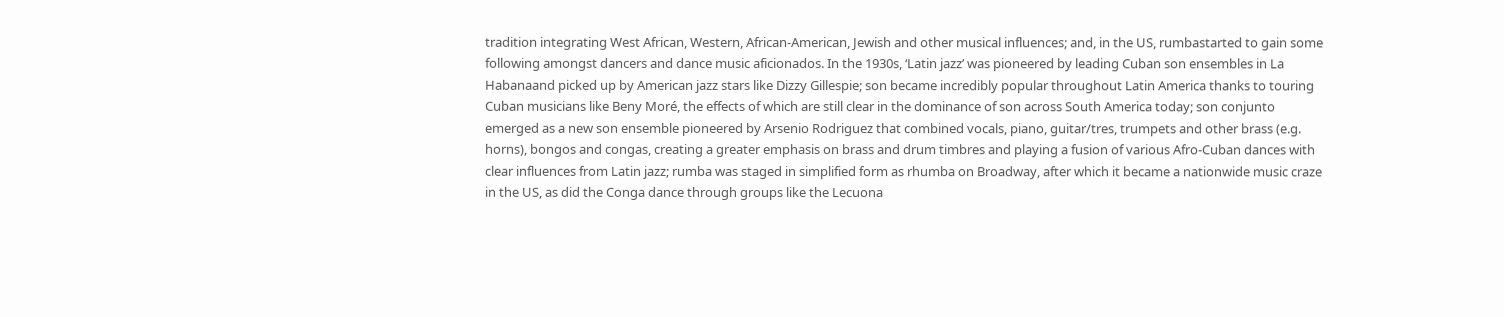tradition integrating West African, Western, African-American, Jewish and other musical influences; and, in the US, rumbastarted to gain some following amongst dancers and dance music aficionados. In the 1930s, ‘Latin jazz’ was pioneered by leading Cuban son ensembles in La Habanaand picked up by American jazz stars like Dizzy Gillespie; son became incredibly popular throughout Latin America thanks to touring Cuban musicians like Beny Moré, the effects of which are still clear in the dominance of son across South America today; son conjunto emerged as a new son ensemble pioneered by Arsenio Rodriguez that combined vocals, piano, guitar/tres, trumpets and other brass (e.g. horns), bongos and congas, creating a greater emphasis on brass and drum timbres and playing a fusion of various Afro-Cuban dances with clear influences from Latin jazz; rumba was staged in simplified form as rhumba on Broadway, after which it became a nationwide music craze in the US, as did the Conga dance through groups like the Lecuona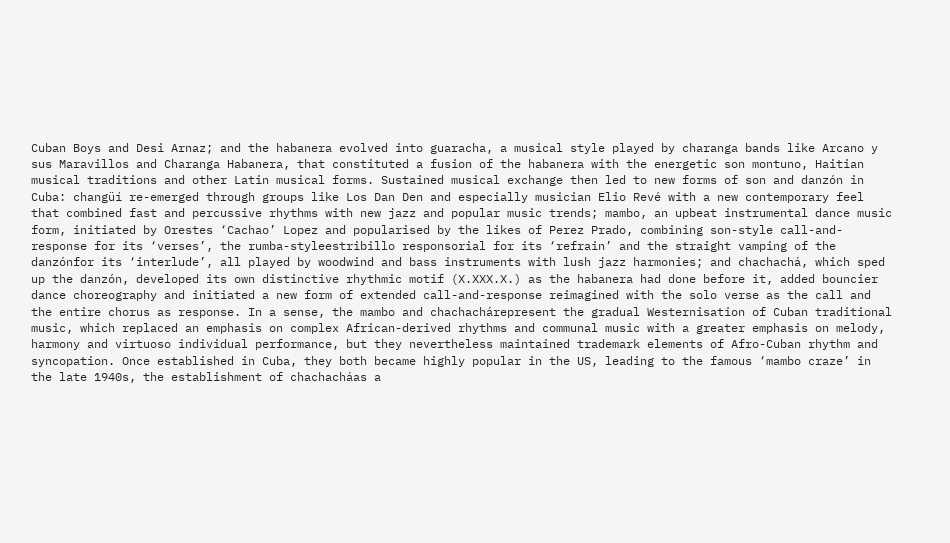Cuban Boys and Desi Arnaz; and the habanera evolved into guaracha, a musical style played by charanga bands like Arcano y sus Maravillos and Charanga Habanera, that constituted a fusion of the habanera with the energetic son montuno, Haitian musical traditions and other Latin musical forms. Sustained musical exchange then led to new forms of son and danzón in Cuba: changüí re-emerged through groups like Los Dan Den and especially musician Elio Revé with a new contemporary feel that combined fast and percussive rhythms with new jazz and popular music trends; mambo, an upbeat instrumental dance music form, initiated by Orestes ‘Cachao’ Lopez and popularised by the likes of Perez Prado, combining son-style call-and-response for its ‘verses’, the rumba-styleestribillo responsorial for its ‘refrain’ and the straight vamping of the danzónfor its ‘interlude’, all played by woodwind and bass instruments with lush jazz harmonies; and chachachá, which sped up the danzón, developed its own distinctive rhythmic motif (X.XXX.X.) as the habanera had done before it, added bouncier dance choreography and initiated a new form of extended call-and-response reimagined with the solo verse as the call and the entire chorus as response. In a sense, the mambo and chachachárepresent the gradual Westernisation of Cuban traditional music, which replaced an emphasis on complex African-derived rhythms and communal music with a greater emphasis on melody, harmony and virtuoso individual performance, but they nevertheless maintained trademark elements of Afro-Cuban rhythm and syncopation. Once established in Cuba, they both became highly popular in the US, leading to the famous ‘mambo craze’ in the late 1940s, the establishment of chachacháas a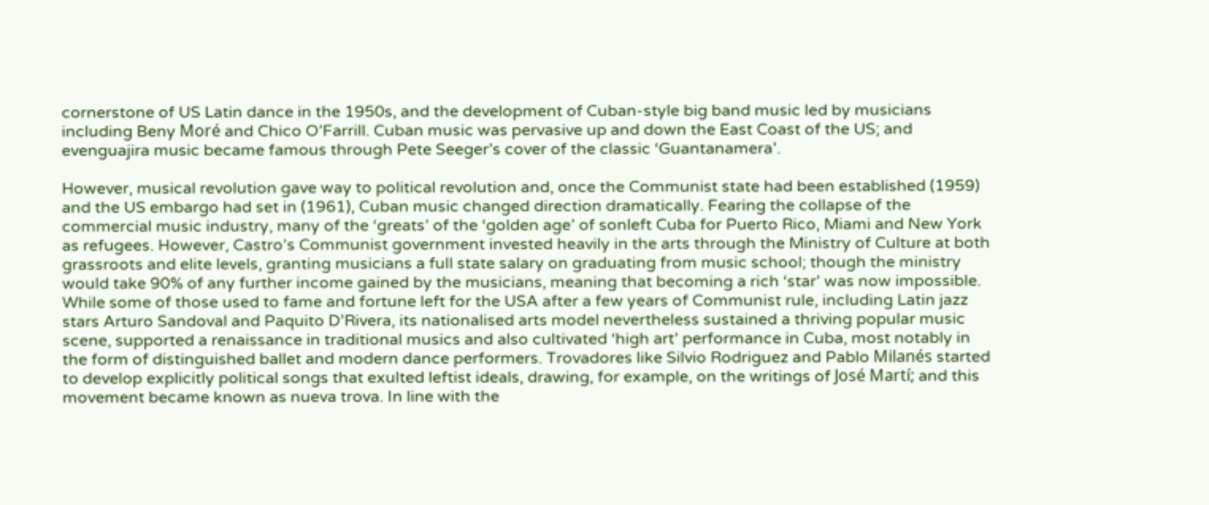cornerstone of US Latin dance in the 1950s, and the development of Cuban-style big band music led by musicians including Beny Moré and Chico O’Farrill. Cuban music was pervasive up and down the East Coast of the US; and evenguajira music became famous through Pete Seeger’s cover of the classic ‘Guantanamera’.

However, musical revolution gave way to political revolution and, once the Communist state had been established (1959) and the US embargo had set in (1961), Cuban music changed direction dramatically. Fearing the collapse of the commercial music industry, many of the ‘greats’ of the ‘golden age’ of sonleft Cuba for Puerto Rico, Miami and New York as refugees. However, Castro’s Communist government invested heavily in the arts through the Ministry of Culture at both grassroots and elite levels, granting musicians a full state salary on graduating from music school; though the ministry would take 90% of any further income gained by the musicians, meaning that becoming a rich ‘star’ was now impossible. While some of those used to fame and fortune left for the USA after a few years of Communist rule, including Latin jazz stars Arturo Sandoval and Paquito D’Rivera, its nationalised arts model nevertheless sustained a thriving popular music scene, supported a renaissance in traditional musics and also cultivated ‘high art’ performance in Cuba, most notably in the form of distinguished ballet and modern dance performers. Trovadores like Silvio Rodriguez and Pablo Milanés started to develop explicitly political songs that exulted leftist ideals, drawing, for example, on the writings of José Martí; and this movement became known as nueva trova. In line with the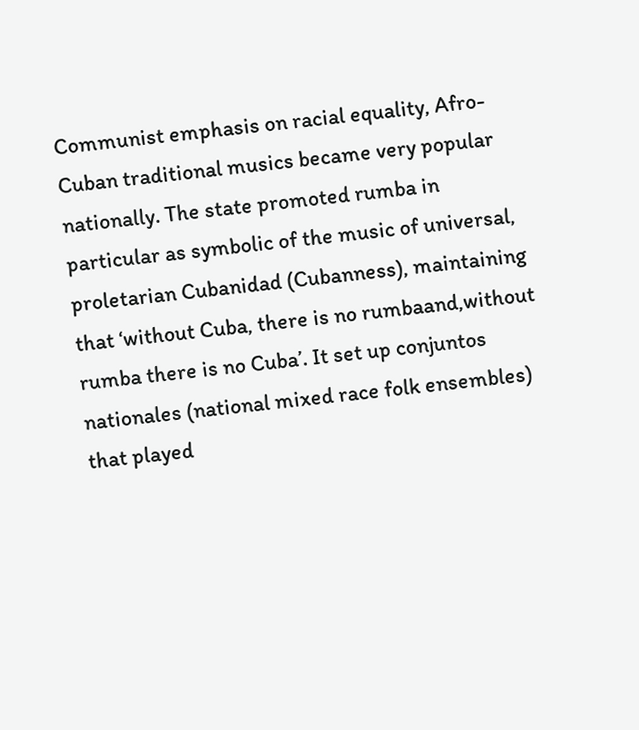Communist emphasis on racial equality, Afro-Cuban traditional musics became very popular nationally. The state promoted rumba in particular as symbolic of the music of universal, proletarian Cubanidad (Cubanness), maintaining that ‘without Cuba, there is no rumbaand,without rumba there is no Cuba’. It set up conjuntos nationales (national mixed race folk ensembles) that played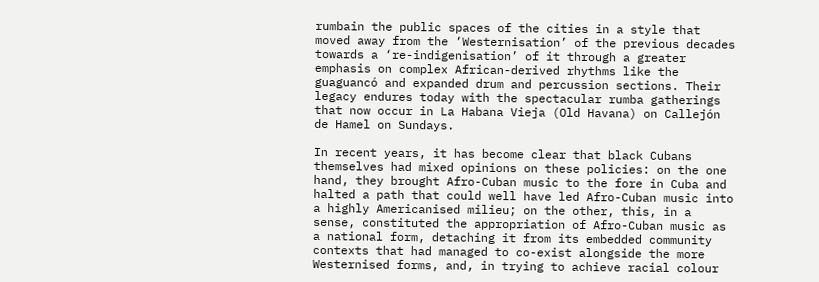rumbain the public spaces of the cities in a style that moved away from the ‘Westernisation’ of the previous decades towards a ‘re-indigenisation’ of it through a greater emphasis on complex African-derived rhythms like the guaguancó and expanded drum and percussion sections. Their legacy endures today with the spectacular rumba gatherings that now occur in La Habana Vieja (Old Havana) on Callejón de Hamel on Sundays.

In recent years, it has become clear that black Cubans themselves had mixed opinions on these policies: on the one hand, they brought Afro-Cuban music to the fore in Cuba and halted a path that could well have led Afro-Cuban music into a highly Americanised milieu; on the other, this, in a sense, constituted the appropriation of Afro-Cuban music as a national form, detaching it from its embedded community contexts that had managed to co-exist alongside the more Westernised forms, and, in trying to achieve racial colour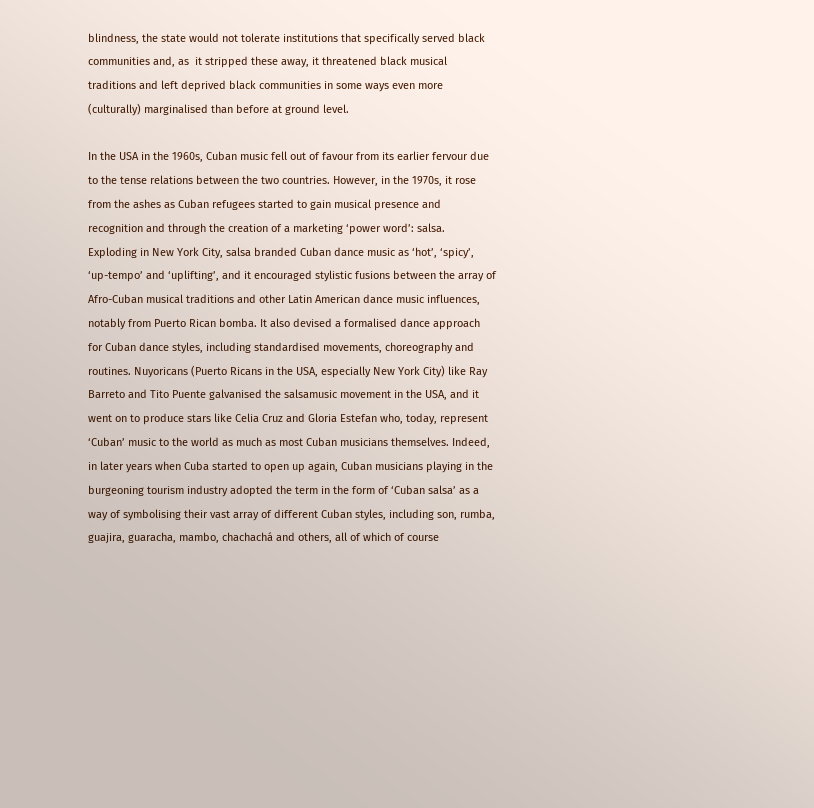blindness, the state would not tolerate institutions that specifically served black communities and, as  it stripped these away, it threatened black musical traditions and left deprived black communities in some ways even more (culturally) marginalised than before at ground level.

In the USA in the 1960s, Cuban music fell out of favour from its earlier fervour due to the tense relations between the two countries. However, in the 1970s, it rose from the ashes as Cuban refugees started to gain musical presence and recognition and through the creation of a marketing ‘power word’: salsa. Exploding in New York City, salsa branded Cuban dance music as ‘hot’, ‘spicy’, ‘up-tempo’ and ‘uplifting’, and it encouraged stylistic fusions between the array of Afro-Cuban musical traditions and other Latin American dance music influences, notably from Puerto Rican bomba. It also devised a formalised dance approach for Cuban dance styles, including standardised movements, choreography and routines. Nuyoricans (Puerto Ricans in the USA, especially New York City) like Ray Barreto and Tito Puente galvanised the salsamusic movement in the USA, and it went on to produce stars like Celia Cruz and Gloria Estefan who, today, represent ‘Cuban’ music to the world as much as most Cuban musicians themselves. Indeed, in later years when Cuba started to open up again, Cuban musicians playing in the burgeoning tourism industry adopted the term in the form of ‘Cuban salsa’ as a way of symbolising their vast array of different Cuban styles, including son, rumba, guajira, guaracha, mambo, chachachá and others, all of which of course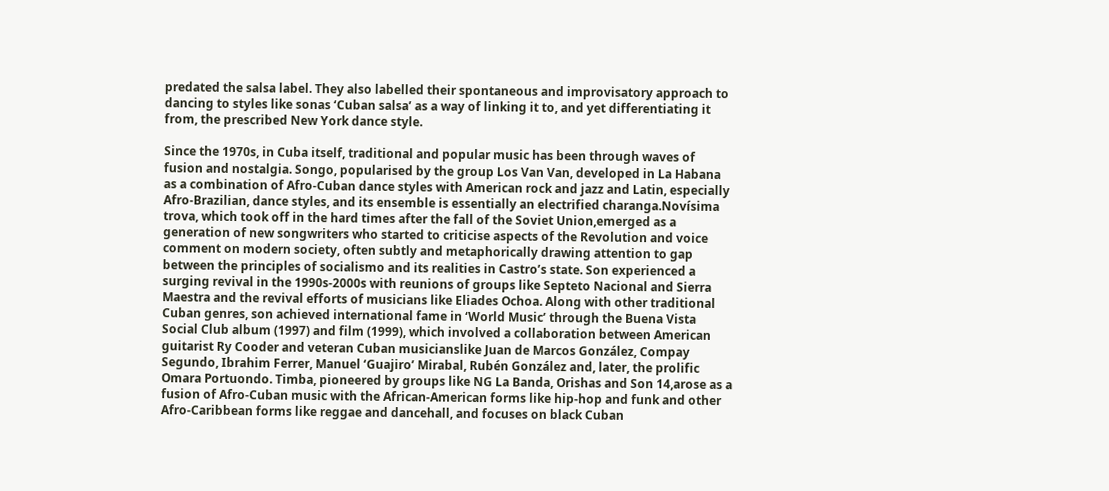predated the salsa label. They also labelled their spontaneous and improvisatory approach to dancing to styles like sonas ‘Cuban salsa’ as a way of linking it to, and yet differentiating it from, the prescribed New York dance style.

Since the 1970s, in Cuba itself, traditional and popular music has been through waves of fusion and nostalgia. Songo, popularised by the group Los Van Van, developed in La Habana as a combination of Afro-Cuban dance styles with American rock and jazz and Latin, especially Afro-Brazilian, dance styles, and its ensemble is essentially an electrified charanga.Novísima trova, which took off in the hard times after the fall of the Soviet Union,emerged as a generation of new songwriters who started to criticise aspects of the Revolution and voice comment on modern society, often subtly and metaphorically drawing attention to gap between the principles of socialismo and its realities in Castro’s state. Son experienced a surging revival in the 1990s-2000s with reunions of groups like Septeto Nacional and Sierra Maestra and the revival efforts of musicians like Eliades Ochoa. Along with other traditional Cuban genres, son achieved international fame in ‘World Music’ through the Buena Vista Social Club album (1997) and film (1999), which involved a collaboration between American guitarist Ry Cooder and veteran Cuban musicianslike Juan de Marcos González, Compay Segundo, Ibrahim Ferrer, Manuel ‘Guajiro’ Mirabal, Rubén González and, later, the prolific Omara Portuondo. Timba, pioneered by groups like NG La Banda, Orishas and Son 14,arose as a fusion of Afro-Cuban music with the African-American forms like hip-hop and funk and other Afro-Caribbean forms like reggae and dancehall, and focuses on black Cuban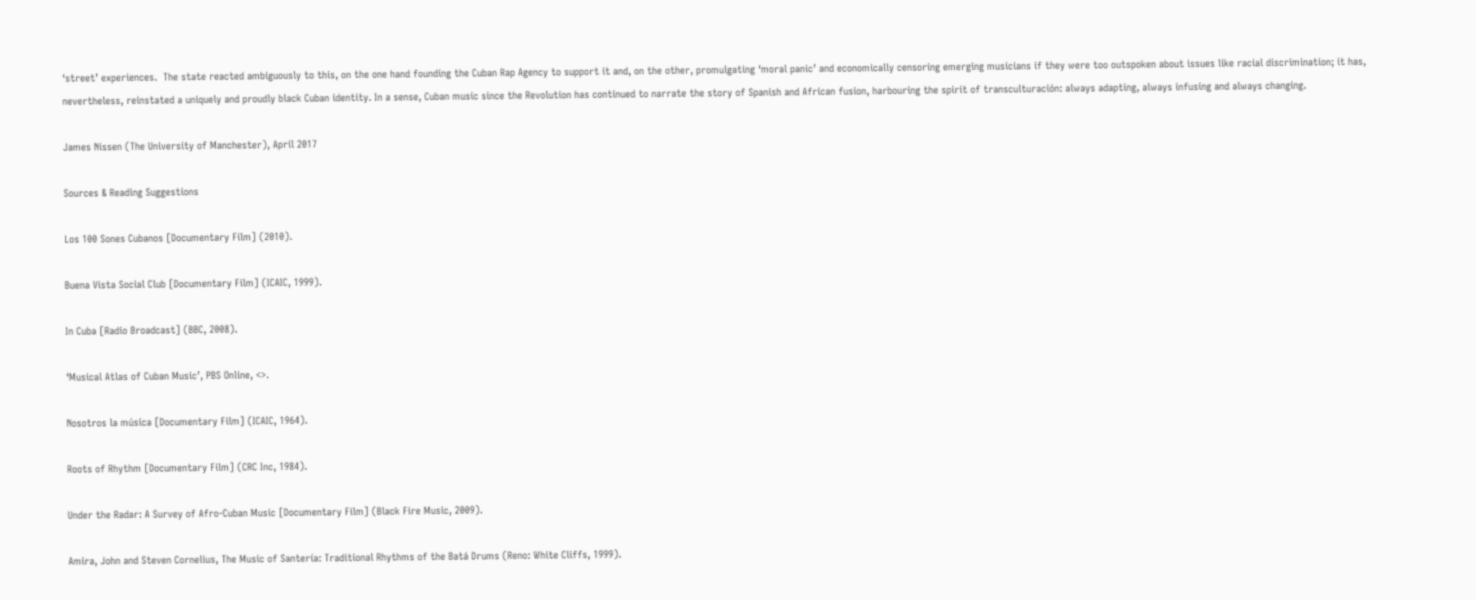‘street’ experiences.  The state reacted ambiguously to this, on the one hand founding the Cuban Rap Agency to support it and, on the other, promulgating ‘moral panic’ and economically censoring emerging musicians if they were too outspoken about issues like racial discrimination; it has, nevertheless, reinstated a uniquely and proudly black Cuban identity. In a sense, Cuban music since the Revolution has continued to narrate the story of Spanish and African fusion, harbouring the spirit of transculturación: always adapting, always infusing and always changing.

James Nissen (The University of Manchester), April 2017

Sources & Reading Suggestions

Los 100 Sones Cubanos [Documentary Film] (2010).

Buena Vista Social Club [Documentary Film] (ICAIC, 1999).

In Cuba [Radio Broadcast] (BBC, 2008).

‘Musical Atlas of Cuban Music’, PBS Online, <>.

Nosotros la música [Documentary Film] (ICAIC, 1964).

Roots of Rhythm [Documentary Film] (CRC Inc, 1984).

Under the Radar: A Survey of Afro-Cuban Music [Documentary Film] (Black Fire Music, 2009).

Amira, John and Steven Cornelius, The Music of Santería: Traditional Rhythms of the Batá Drums (Reno: White Cliffs, 1999).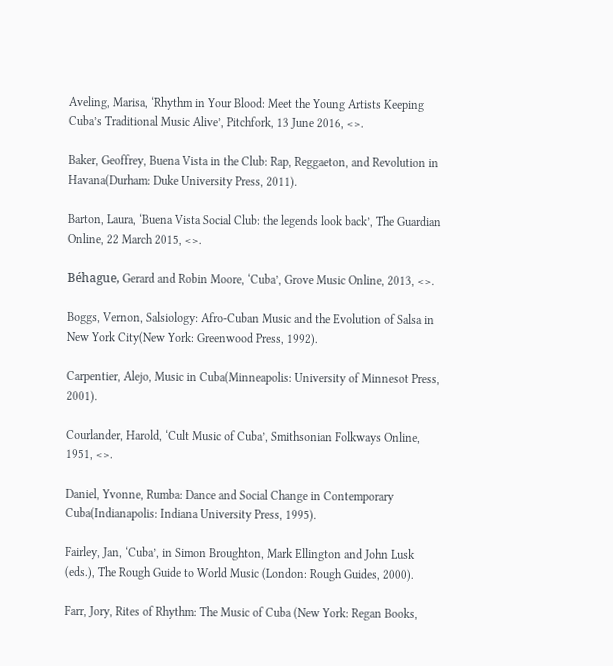Aveling, Marisa, ‘Rhythm in Your Blood: Meet the Young Artists Keeping Cuba’s Traditional Music Alive’, Pitchfork, 13 June 2016, <>.

Baker, Geoffrey, Buena Vista in the Club: Rap, Reggaeton, and Revolution in Havana(Durham: Duke University Press, 2011).

Barton, Laura, ‘Buena Vista Social Club: the legends look back’, The Guardian Online, 22 March 2015, <>.

Béhague, Gerard and Robin Moore, ‘Cuba’, Grove Music Online, 2013, <>.

Boggs, Vernon, Salsiology: Afro-Cuban Music and the Evolution of Salsa in New York City(New York: Greenwood Press, 1992).

Carpentier, Alejo, Music in Cuba(Minneapolis: University of Minnesot Press, 2001).

Courlander, Harold, ‘Cult Music of Cuba’, Smithsonian Folkways Online, 1951, <>.

Daniel, Yvonne, Rumba: Dance and Social Change in Contemporary Cuba(Indianapolis: Indiana University Press, 1995).

Fairley, Jan, ‘Cuba’, in Simon Broughton, Mark Ellington and John Lusk (eds.), The Rough Guide to World Music (London: Rough Guides, 2000).

Farr, Jory, Rites of Rhythm: The Music of Cuba (New York: Regan Books,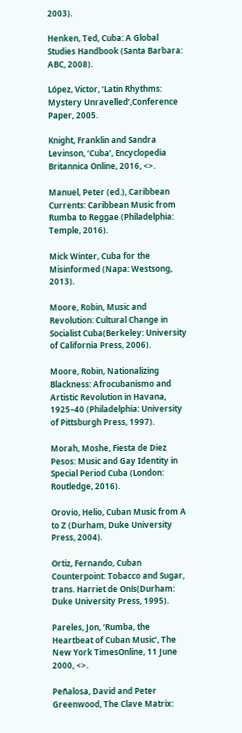2003).

Henken, Ted, Cuba: A Global Studies Handbook (Santa Barbara: ABC, 2008).

López, Victor, ‘Latin Rhythms: Mystery Unravelled’,Conference Paper, 2005.

Knight, Franklin and Sandra Levinson, ‘Cuba’, Encyclopedia Britannica Online, 2016, <>.

Manuel, Peter (ed.), Caribbean Currents: Caribbean Music from Rumba to Reggae (Philadelphia: Temple, 2016).

Mick Winter, Cuba for the Misinformed (Napa: Westsong, 2013).

Moore, Robin, Music and Revolution: Cultural Change in Socialist Cuba(Berkeley: University of California Press, 2006).

Moore, Robin, Nationalizing Blackness: Afrocubanismo and Artistic Revolution in Havana, 1925–40 (Philadelphia: University of Pittsburgh Press, 1997).

Morah, Moshe, Fiesta de Diez Pesos: Music and Gay Identity in Special Period Cuba (London: Routledge, 2016).

Orovio, Helio, Cuban Music from A to Z (Durham, Duke University Press, 2004).

Ortiz, Fernando, Cuban Counterpoint: Tobacco and Sugar, trans. Harriet de Onís(Durham: Duke University Press, 1995).

Pareles, Jon, ‘Rumba, the Heartbeat of Cuban Music’, The New York TimesOnline, 11 June 2000, <>.

Peñalosa, David and Peter Greenwood, The Clave Matrix: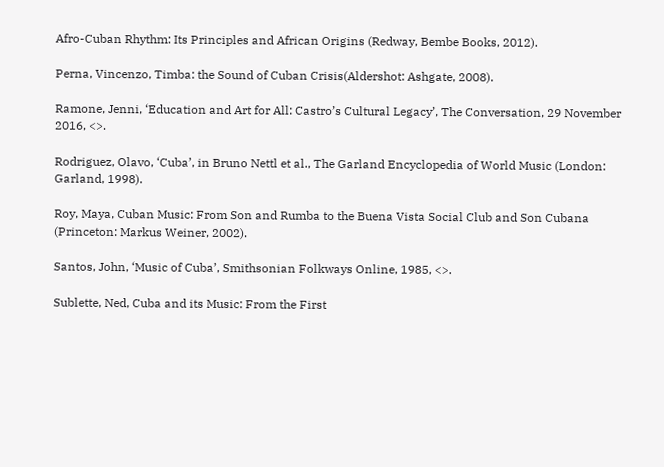Afro-Cuban Rhythm: Its Principles and African Origins (Redway, Bembe Books, 2012).

Perna, Vincenzo, Timba: the Sound of Cuban Crisis(Aldershot: Ashgate, 2008).

Ramone, Jenni, ‘Education and Art for All: Castro’s Cultural Legacy’, The Conversation, 29 November 2016, <>.

Rodriguez, Olavo, ‘Cuba’, in Bruno Nettl et al., The Garland Encyclopedia of World Music (London: Garland, 1998).

Roy, Maya, Cuban Music: From Son and Rumba to the Buena Vista Social Club and Son Cubana (Princeton: Markus Weiner, 2002).

Santos, John, ‘Music of Cuba’, Smithsonian Folkways Online, 1985, <>.

Sublette, Ned, Cuba and its Music: From the First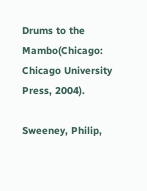Drums to the Mambo(Chicago: Chicago University Press, 2004).

Sweeney, Philip,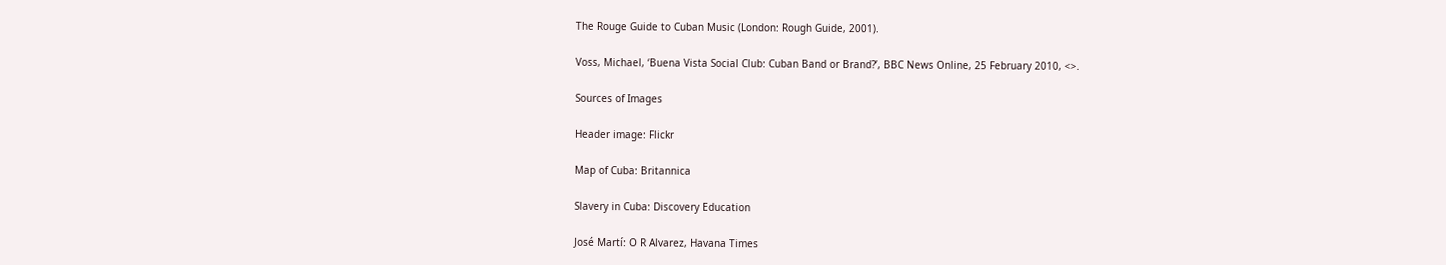The Rouge Guide to Cuban Music (London: Rough Guide, 2001).

Voss, Michael, ‘Buena Vista Social Club: Cuban Band or Brand?’, BBC News Online, 25 February 2010, <>.

Sources of Images

Header image: Flickr

Map of Cuba: Britannica

Slavery in Cuba: Discovery Education

José Martí: O R Alvarez, Havana Times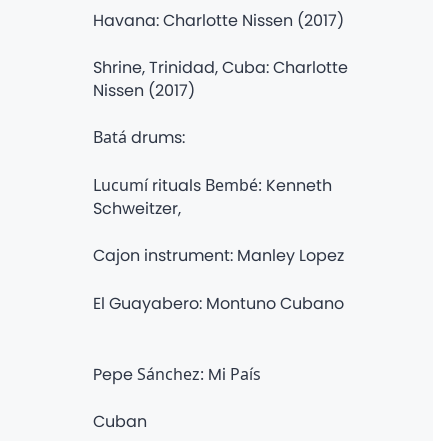Havana: Charlotte Nissen (2017)

Shrine, Trinidad, Cuba: Charlotte Nissen (2017)

Batá drums:

Lucumí rituals Bembé: Kenneth Schweitzer,

Cajon instrument: Manley Lopez

El Guayabero: Montuno Cubano


Pepe Sánchez: Mi País

Cuban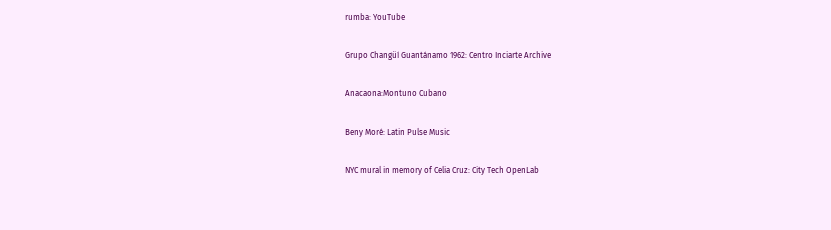rumba: YouTube

Grupo Changüí Guantánamo 1962: Centro Inciarte Archive

Anacaona:Montuno Cubano

Beny Moré: Latin Pulse Music

NYC mural in memory of Celia Cruz: City Tech OpenLab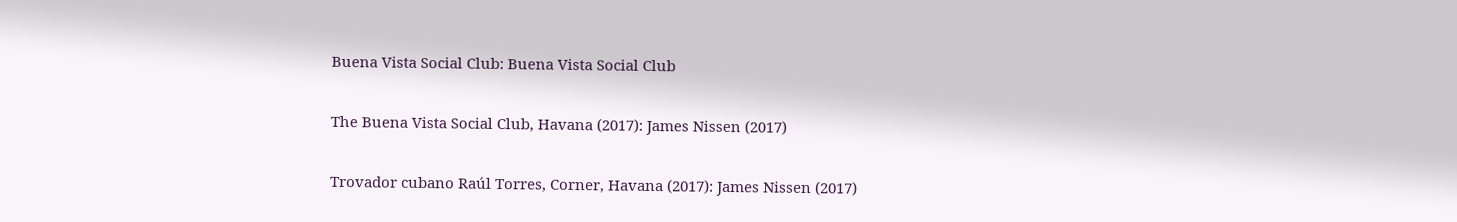Buena Vista Social Club: Buena Vista Social Club

The Buena Vista Social Club, Havana (2017): James Nissen (2017)

Trovador cubano Raúl Torres, Corner, Havana (2017): James Nissen (2017)